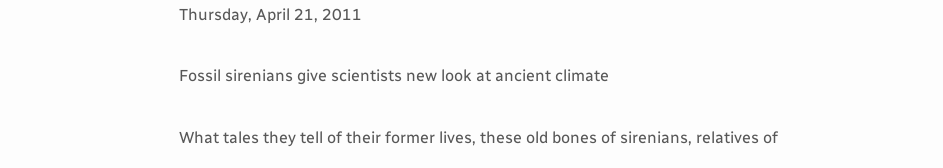Thursday, April 21, 2011

Fossil sirenians give scientists new look at ancient climate

What tales they tell of their former lives, these old bones of sirenians, relatives of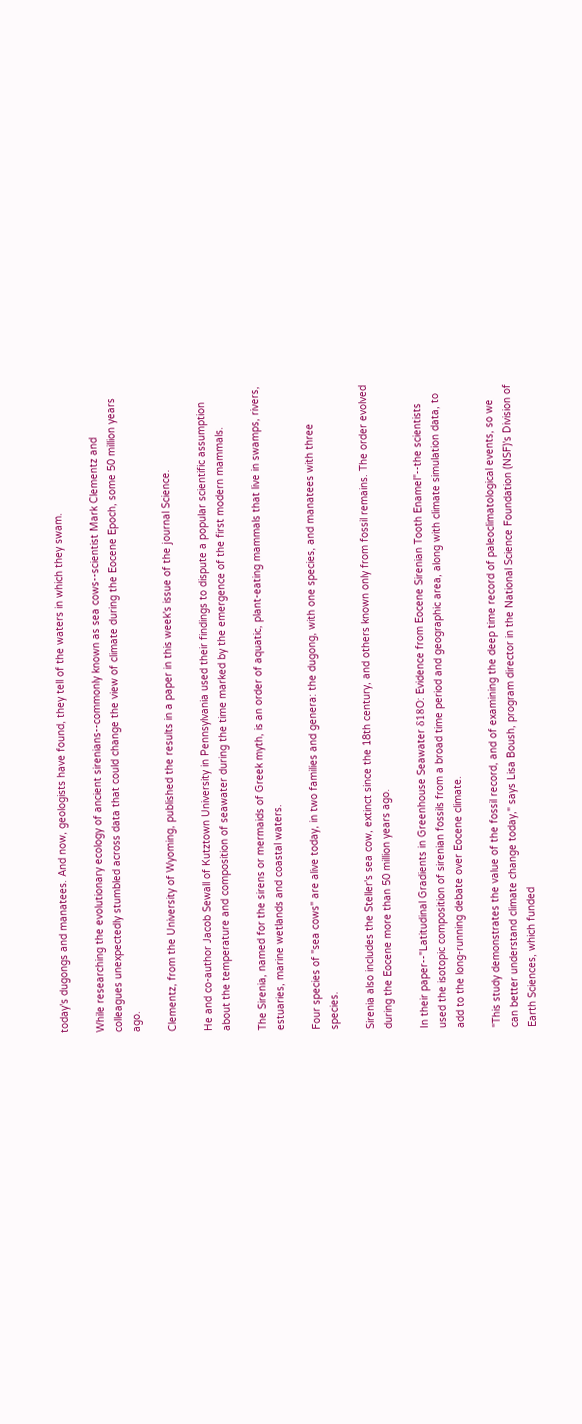today's dugongs and manatees. And now, geologists have found, they tell of the waters in which they swam.

While researching the evolutionary ecology of ancient sirenians--commonly known as sea cows--scientist Mark Clementz and colleagues unexpectedly stumbled across data that could change the view of climate during the Eocene Epoch, some 50 million years ago.

Clementz, from the University of Wyoming, published the results in a paper in this week's issue of the journal Science.

He and co-author Jacob Sewall of Kutztown University in Pennsylvania used their findings to dispute a popular scientific assumption about the temperature and composition of seawater during the time marked by the emergence of the first modern mammals.

The Sirenia, named for the sirens or mermaids of Greek myth, is an order of aquatic, plant-eating mammals that live in swamps, rivers, estuaries, marine wetlands and coastal waters.

Four species of "sea cows" are alive today, in two families and genera: the dugong, with one species, and manatees with three species.

Sirenia also includes the Steller's sea cow, extinct since the 18th century, and others known only from fossil remains. The order evolved during the Eocene more than 50 million years ago.

In their paper--"Latitudinal Gradients in Greenhouse Seawater δ18O: Evidence from Eocene Sirenian Tooth Enamel"--the scientists used the isotopic composition of sirenian fossils from a broad time period and geographic area, along with climate simulation data, to add to the long-running debate over Eocene climate.

"This study demonstrates the value of the fossil record, and of examining the deep time record of paleoclimatological events, so we can better understand climate change today," says Lisa Boush, program director in the National Science Foundation (NSF)'s Division of Earth Sciences, which funded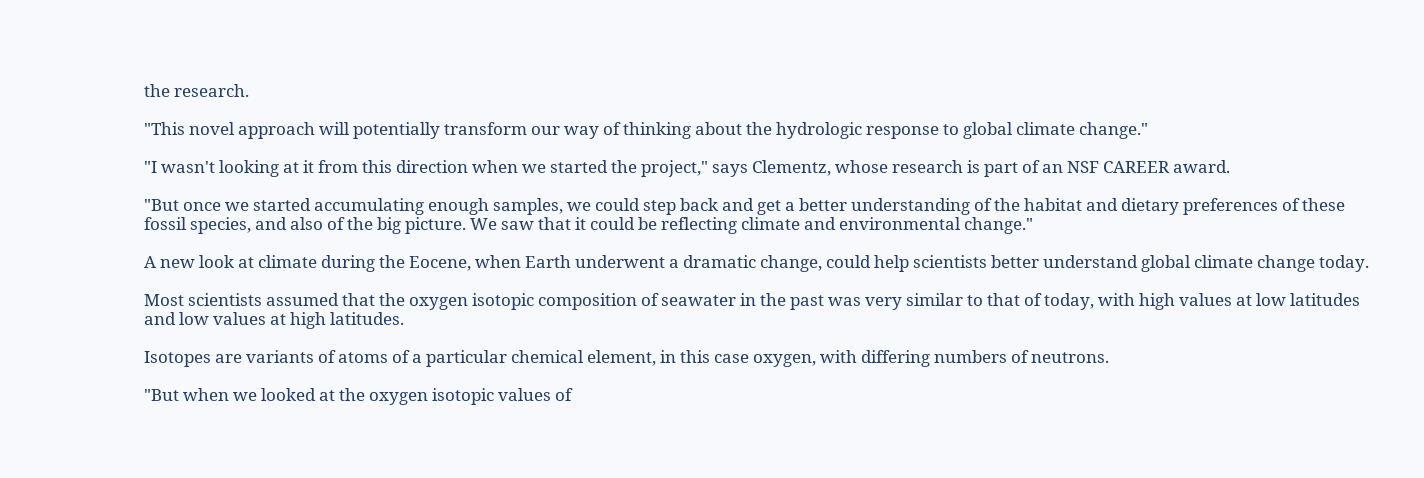the research.

"This novel approach will potentially transform our way of thinking about the hydrologic response to global climate change."

"I wasn't looking at it from this direction when we started the project," says Clementz, whose research is part of an NSF CAREER award.

"But once we started accumulating enough samples, we could step back and get a better understanding of the habitat and dietary preferences of these fossil species, and also of the big picture. We saw that it could be reflecting climate and environmental change."

A new look at climate during the Eocene, when Earth underwent a dramatic change, could help scientists better understand global climate change today.

Most scientists assumed that the oxygen isotopic composition of seawater in the past was very similar to that of today, with high values at low latitudes and low values at high latitudes.

Isotopes are variants of atoms of a particular chemical element, in this case oxygen, with differing numbers of neutrons.

"But when we looked at the oxygen isotopic values of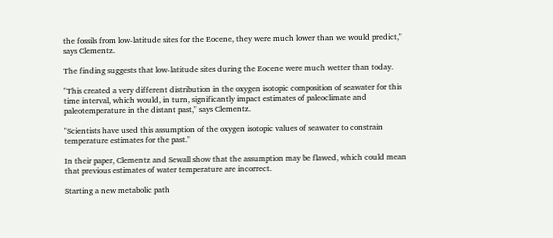the fossils from low-latitude sites for the Eocene, they were much lower than we would predict," says Clementz.

The finding suggests that low-latitude sites during the Eocene were much wetter than today.

"This created a very different distribution in the oxygen isotopic composition of seawater for this time interval, which would, in turn, significantly impact estimates of paleoclimate and paleotemperature in the distant past," says Clementz.

"Scientists have used this assumption of the oxygen isotopic values of seawater to constrain temperature estimates for the past."

In their paper, Clementz and Sewall show that the assumption may be flawed, which could mean that previous estimates of water temperature are incorrect.

Starting a new metabolic path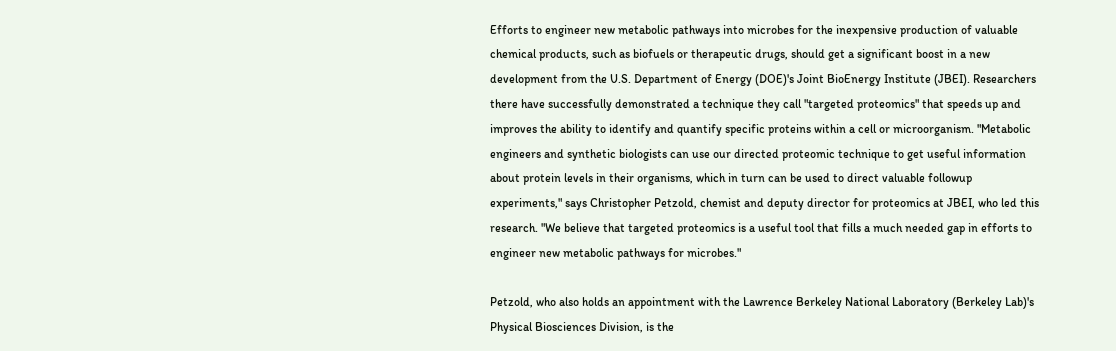Efforts to engineer new metabolic pathways into microbes for the inexpensive production of valuable chemical products, such as biofuels or therapeutic drugs, should get a significant boost in a new development from the U.S. Department of Energy (DOE)'s Joint BioEnergy Institute (JBEI). Researchers there have successfully demonstrated a technique they call "targeted proteomics" that speeds up and improves the ability to identify and quantify specific proteins within a cell or microorganism. "Metabolic engineers and synthetic biologists can use our directed proteomic technique to get useful information about protein levels in their organisms, which in turn can be used to direct valuable followup experiments," says Christopher Petzold, chemist and deputy director for proteomics at JBEI, who led this research. "We believe that targeted proteomics is a useful tool that fills a much needed gap in efforts to engineer new metabolic pathways for microbes."

Petzold, who also holds an appointment with the Lawrence Berkeley National Laboratory (Berkeley Lab)'s Physical Biosciences Division, is the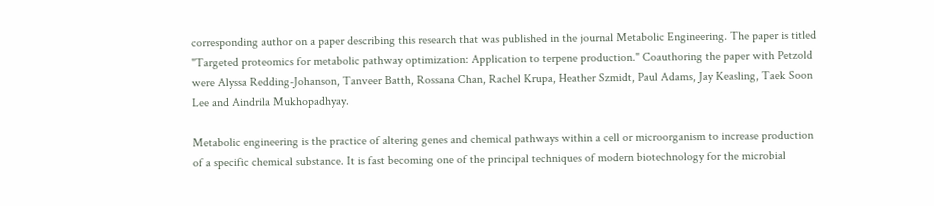corresponding author on a paper describing this research that was published in the journal Metabolic Engineering. The paper is titled "Targeted proteomics for metabolic pathway optimization: Application to terpene production." Coauthoring the paper with Petzold were Alyssa Redding-Johanson, Tanveer Batth, Rossana Chan, Rachel Krupa, Heather Szmidt, Paul Adams, Jay Keasling, Taek Soon Lee and Aindrila Mukhopadhyay.

Metabolic engineering is the practice of altering genes and chemical pathways within a cell or microorganism to increase production of a specific chemical substance. It is fast becoming one of the principal techniques of modern biotechnology for the microbial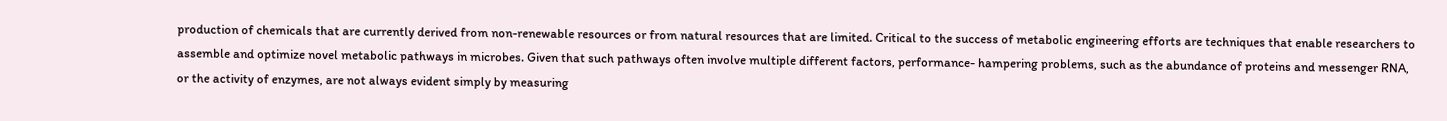production of chemicals that are currently derived from non-renewable resources or from natural resources that are limited. Critical to the success of metabolic engineering efforts are techniques that enable researchers to assemble and optimize novel metabolic pathways in microbes. Given that such pathways often involve multiple different factors, performance- hampering problems, such as the abundance of proteins and messenger RNA, or the activity of enzymes, are not always evident simply by measuring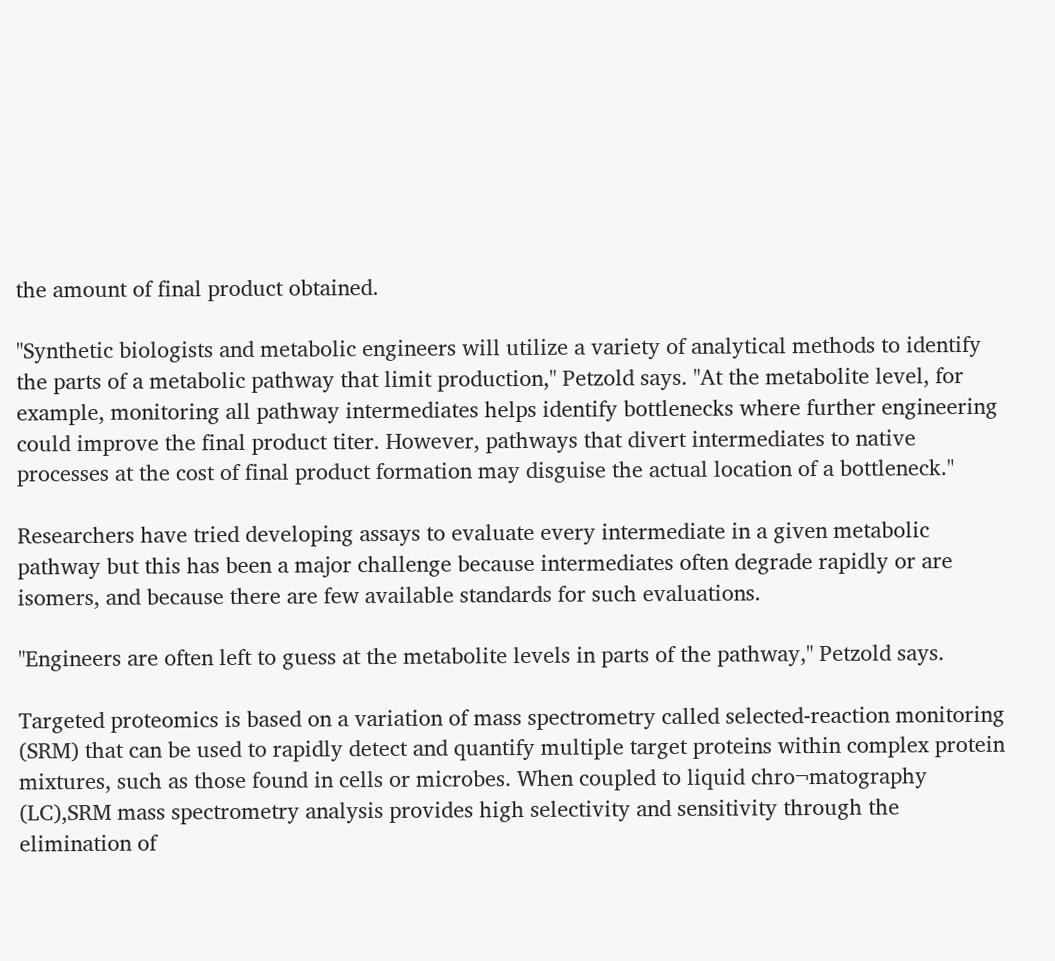the amount of final product obtained.

"Synthetic biologists and metabolic engineers will utilize a variety of analytical methods to identify the parts of a metabolic pathway that limit production," Petzold says. "At the metabolite level, for example, monitoring all pathway intermediates helps identify bottlenecks where further engineering could improve the final product titer. However, pathways that divert intermediates to native processes at the cost of final product formation may disguise the actual location of a bottleneck."

Researchers have tried developing assays to evaluate every intermediate in a given metabolic pathway but this has been a major challenge because intermediates often degrade rapidly or are isomers, and because there are few available standards for such evaluations.

"Engineers are often left to guess at the metabolite levels in parts of the pathway," Petzold says.

Targeted proteomics is based on a variation of mass spectrometry called selected-reaction monitoring (SRM) that can be used to rapidly detect and quantify multiple target proteins within complex protein mixtures, such as those found in cells or microbes. When coupled to liquid chro¬matography (LC),SRM mass spectrometry analysis provides high selectivity and sensitivity through the elimination of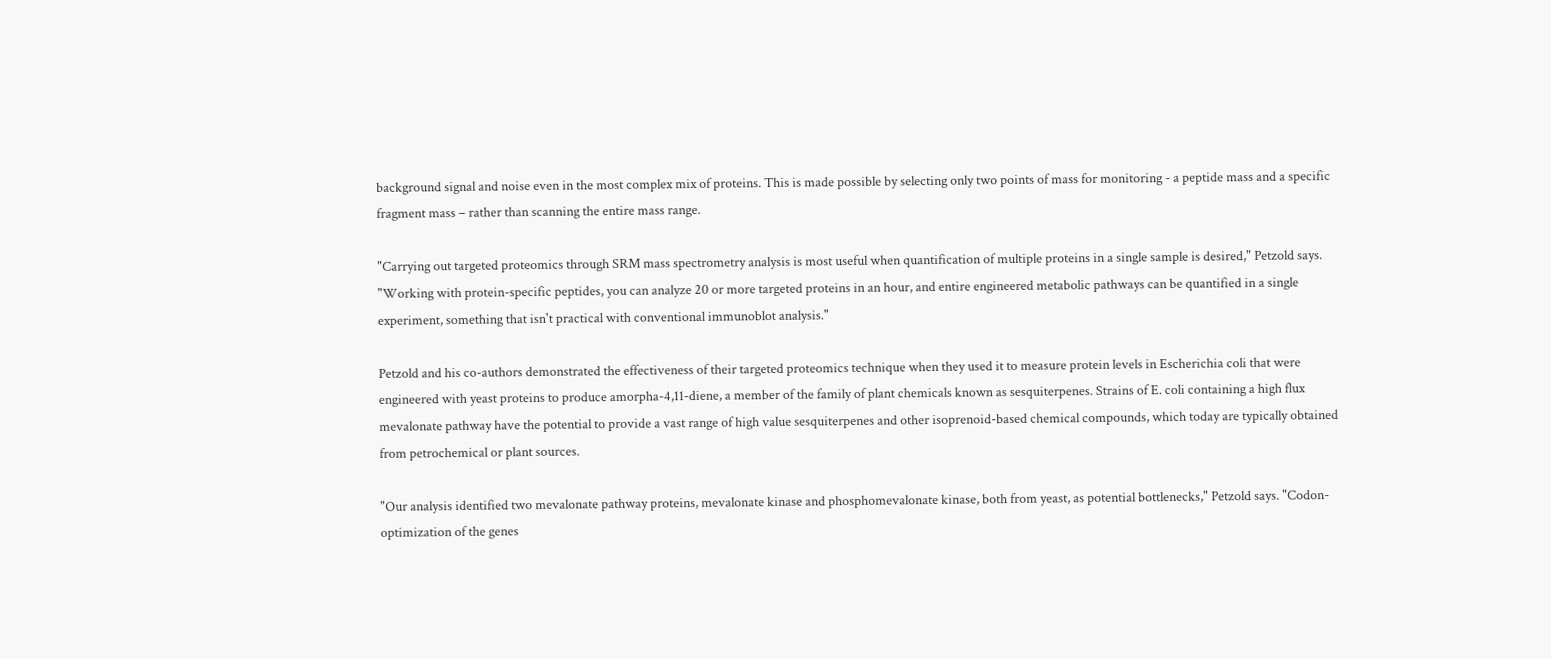background signal and noise even in the most complex mix of proteins. This is made possible by selecting only two points of mass for monitoring - a peptide mass and a specific fragment mass – rather than scanning the entire mass range.

"Carrying out targeted proteomics through SRM mass spectrometry analysis is most useful when quantification of multiple proteins in a single sample is desired," Petzold says. "Working with protein-specific peptides, you can analyze 20 or more targeted proteins in an hour, and entire engineered metabolic pathways can be quantified in a single experiment, something that isn't practical with conventional immunoblot analysis."

Petzold and his co-authors demonstrated the effectiveness of their targeted proteomics technique when they used it to measure protein levels in Escherichia coli that were engineered with yeast proteins to produce amorpha-4,11-diene, a member of the family of plant chemicals known as sesquiterpenes. Strains of E. coli containing a high flux mevalonate pathway have the potential to provide a vast range of high value sesquiterpenes and other isoprenoid-based chemical compounds, which today are typically obtained from petrochemical or plant sources.

"Our analysis identified two mevalonate pathway proteins, mevalonate kinase and phosphomevalonate kinase, both from yeast, as potential bottlenecks," Petzold says. "Codon-optimization of the genes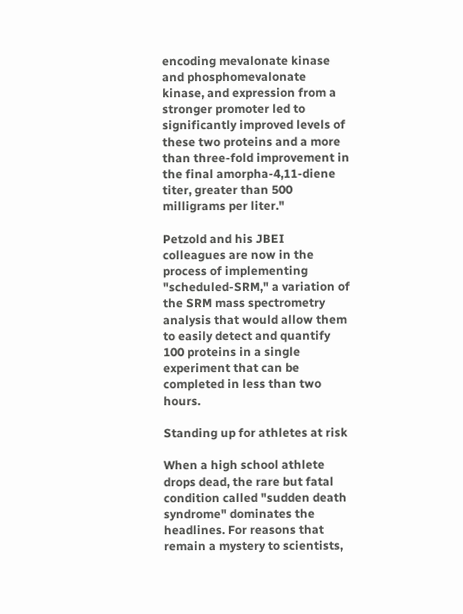encoding mevalonate kinase and phosphomevalonate kinase, and expression from a stronger promoter led to significantly improved levels of these two proteins and a more than three-fold improvement in the final amorpha-4,11-diene titer, greater than 500 milligrams per liter."

Petzold and his JBEI colleagues are now in the process of implementing "scheduled-SRM," a variation of the SRM mass spectrometry analysis that would allow them to easily detect and quantify 100 proteins in a single experiment that can be completed in less than two hours.

Standing up for athletes at risk

When a high school athlete drops dead, the rare but fatal condition called "sudden death syndrome" dominates the headlines. For reasons that remain a mystery to scientists,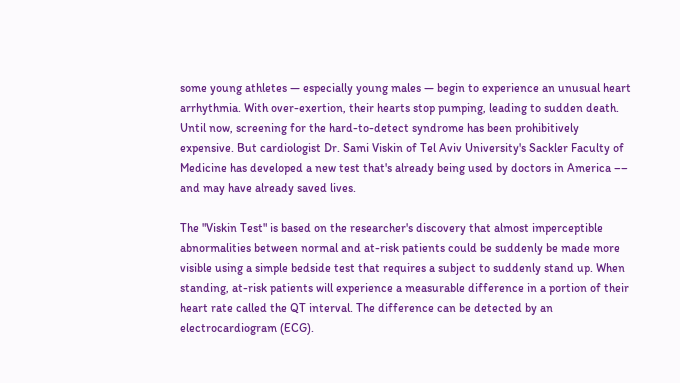some young athletes — especially young males — begin to experience an unusual heart arrhythmia. With over-exertion, their hearts stop pumping, leading to sudden death. Until now, screening for the hard-to-detect syndrome has been prohibitively expensive. But cardiologist Dr. Sami Viskin of Tel Aviv University's Sackler Faculty of Medicine has developed a new test that's already being used by doctors in America –– and may have already saved lives.

The "Viskin Test" is based on the researcher's discovery that almost imperceptible abnormalities between normal and at-risk patients could be suddenly be made more visible using a simple bedside test that requires a subject to suddenly stand up. When standing, at-risk patients will experience a measurable difference in a portion of their heart rate called the QT interval. The difference can be detected by an electrocardiogram (ECG).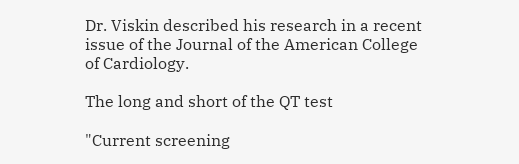Dr. Viskin described his research in a recent issue of the Journal of the American College of Cardiology.

The long and short of the QT test

"Current screening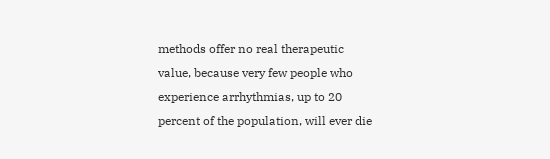methods offer no real therapeutic value, because very few people who experience arrhythmias, up to 20 percent of the population, will ever die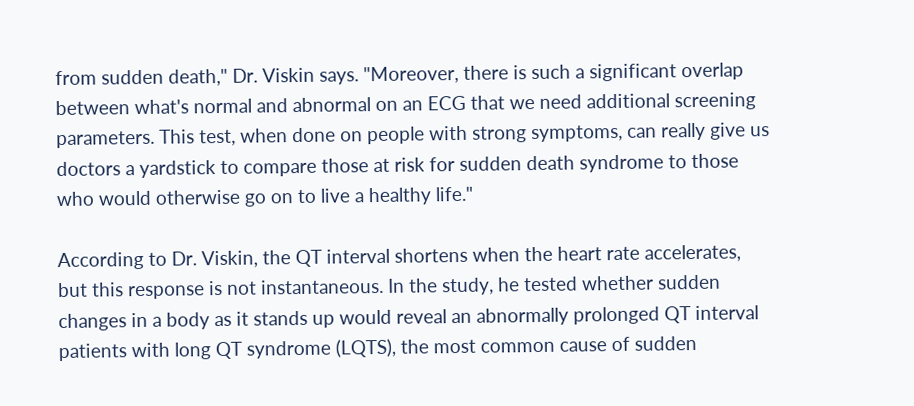from sudden death," Dr. Viskin says. "Moreover, there is such a significant overlap between what's normal and abnormal on an ECG that we need additional screening parameters. This test, when done on people with strong symptoms, can really give us doctors a yardstick to compare those at risk for sudden death syndrome to those who would otherwise go on to live a healthy life."

According to Dr. Viskin, the QT interval shortens when the heart rate accelerates, but this response is not instantaneous. In the study, he tested whether sudden changes in a body as it stands up would reveal an abnormally prolonged QT interval patients with long QT syndrome (LQTS), the most common cause of sudden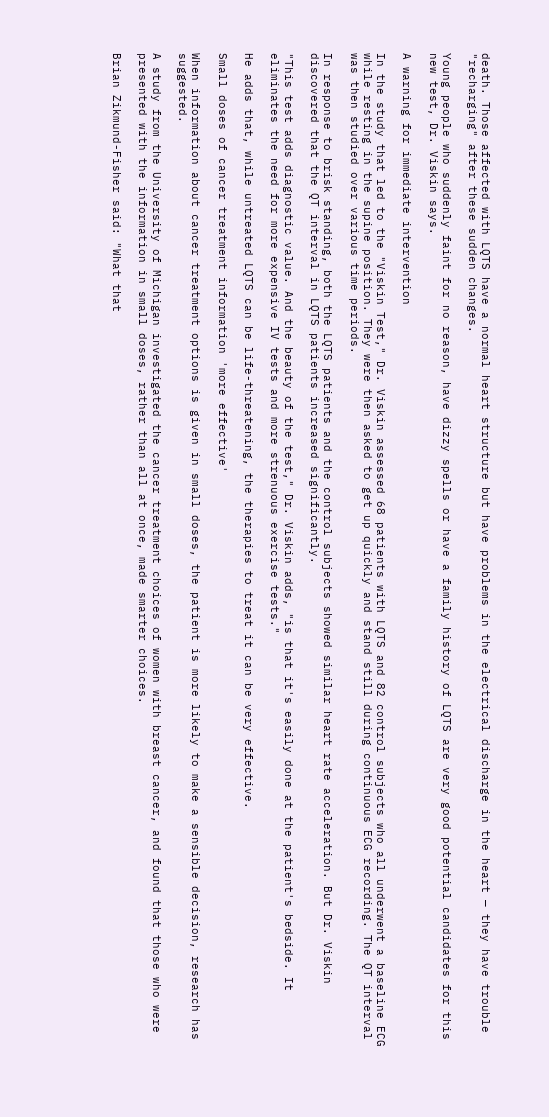death. Those affected with LQTS have a normal heart structure but have problems in the electrical discharge in the heart — they have trouble "recharging" after these sudden changes.

Young people who suddenly faint for no reason, have dizzy spells or have a family history of LQTS are very good potential candidates for this new test, Dr. Viskin says.

A warning for immediate intervention

In the study that led to the "Viskin Test," Dr. Viskin assessed 68 patients with LQTS and 82 control subjects who all underwent a baseline ECG while resting in the supine position. They were then asked to get up quickly and stand still during continuous ECG recording. The QT interval was then studied over various time periods.

In response to brisk standing, both the LQTS patients and the control subjects showed similar heart rate acceleration. But Dr. Viskin discovered that the QT interval in LQTS patients increased significantly.

"This test adds diagnostic value. And the beauty of the test," Dr. Viskin adds, "is that it's easily done at the patient's bedside. It eliminates the need for more expensive IV tests and more strenuous exercise tests."

He adds that, while untreated LQTS can be life-threatening, the therapies to treat it can be very effective.

Small doses of cancer treatment information 'more effective'

When information about cancer treatment options is given in small doses, the patient is more likely to make a sensible decision, research has suggested.

A study from the University of Michigan investigated the cancer treatment choices of women with breast cancer, and found that those who were presented with the information in small doses, rather than all at once, made smarter choices.

Brian Zikmund-Fisher said: "What that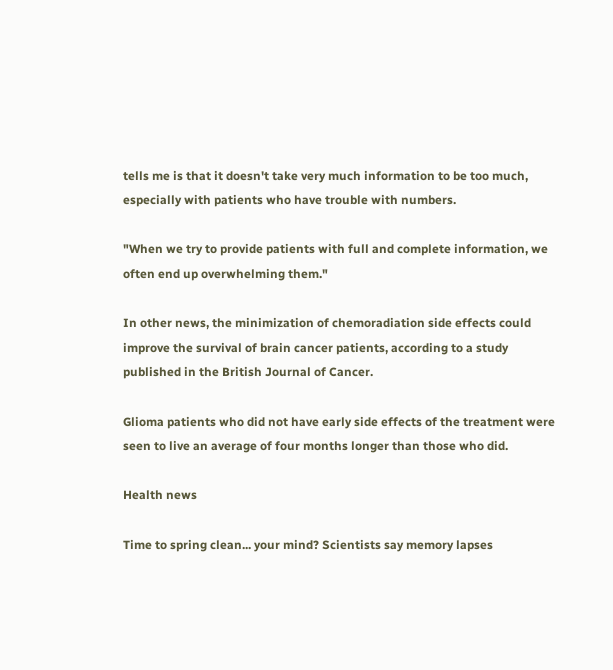tells me is that it doesn't take very much information to be too much, especially with patients who have trouble with numbers.

"When we try to provide patients with full and complete information, we often end up overwhelming them."

In other news, the minimization of chemoradiation side effects could improve the survival of brain cancer patients, according to a study published in the British Journal of Cancer.

Glioma patients who did not have early side effects of the treatment were seen to live an average of four months longer than those who did.

Health news

Time to spring clean... your mind? Scientists say memory lapses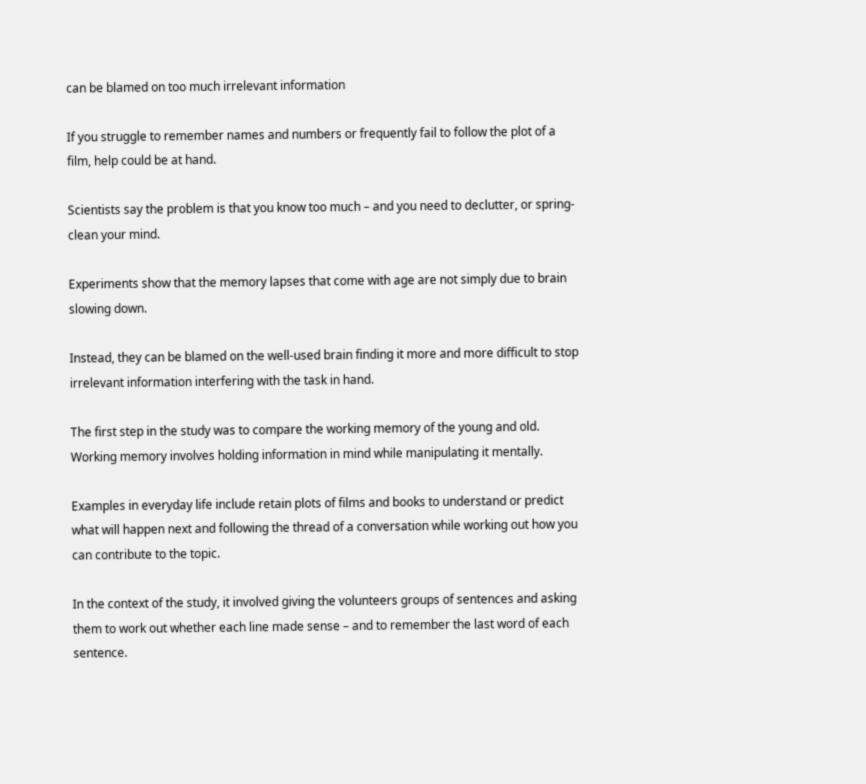can be blamed on too much irrelevant information

If you struggle to remember names and numbers or frequently fail to follow the plot of a film, help could be at hand.

Scientists say the problem is that you know too much – and you need to declutter, or spring-clean your mind.

Experiments show that the memory lapses that come with age are not simply due to brain slowing down.

Instead, they can be blamed on the well-used brain finding it more and more difficult to stop irrelevant information interfering with the task in hand.

The first step in the study was to compare the working memory of the young and old. Working memory involves holding information in mind while manipulating it mentally.

Examples in everyday life include retain plots of films and books to understand or predict what will happen next and following the thread of a conversation while working out how you can contribute to the topic.

In the context of the study, it involved giving the volunteers groups of sentences and asking them to work out whether each line made sense – and to remember the last word of each sentence.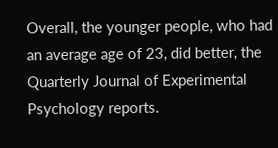Overall, the younger people, who had an average age of 23, did better, the Quarterly Journal of Experimental Psychology reports.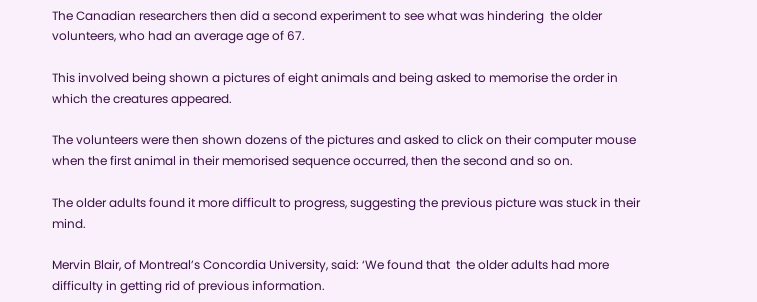The Canadian researchers then did a second experiment to see what was hindering  the older volunteers, who had an average age of 67.

This involved being shown a pictures of eight animals and being asked to memorise the order in which the creatures appeared.

The volunteers were then shown dozens of the pictures and asked to click on their computer mouse when the first animal in their memorised sequence occurred, then the second and so on.

The older adults found it more difficult to progress, suggesting the previous picture was stuck in their mind.

Mervin Blair, of Montreal’s Concordia University, said: ‘We found that  the older adults had more difficulty in getting rid of previous information.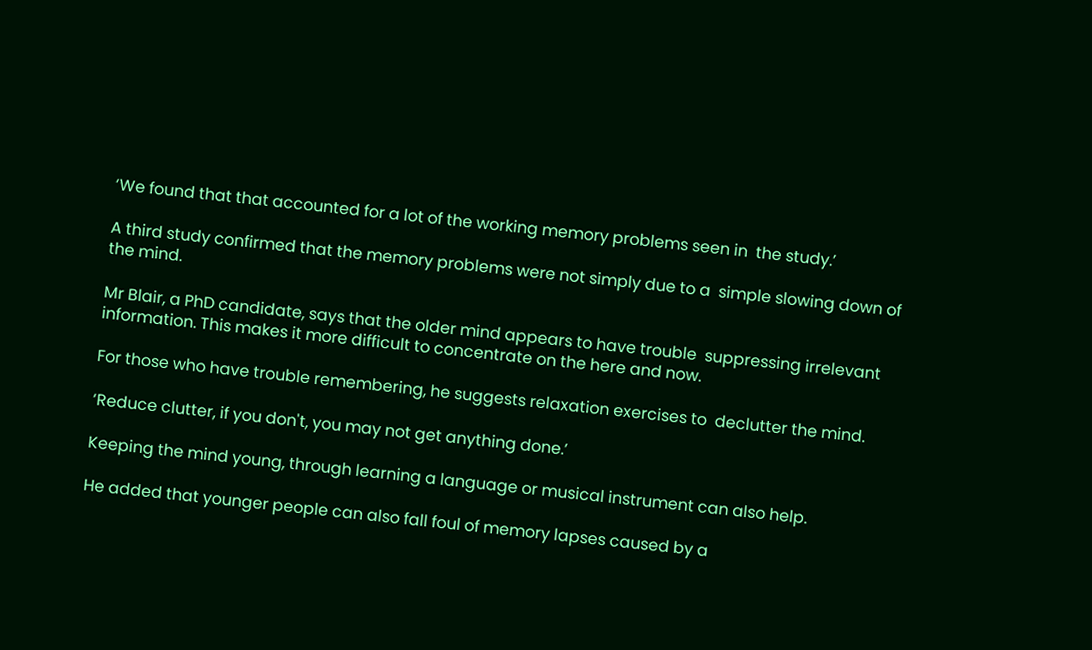‘We found that that accounted for a lot of the working memory problems seen in  the study.’

A third study confirmed that the memory problems were not simply due to a  simple slowing down of the mind.

Mr Blair, a PhD candidate, says that the older mind appears to have trouble  suppressing irrelevant information. This makes it more difficult to concentrate on the here and now.

For those who have trouble remembering, he suggests relaxation exercises to  declutter the mind.

‘Reduce clutter, if you don't, you may not get anything done.’

Keeping the mind young, through learning a language or musical instrument can also help.

He added that younger people can also fall foul of memory lapses caused by a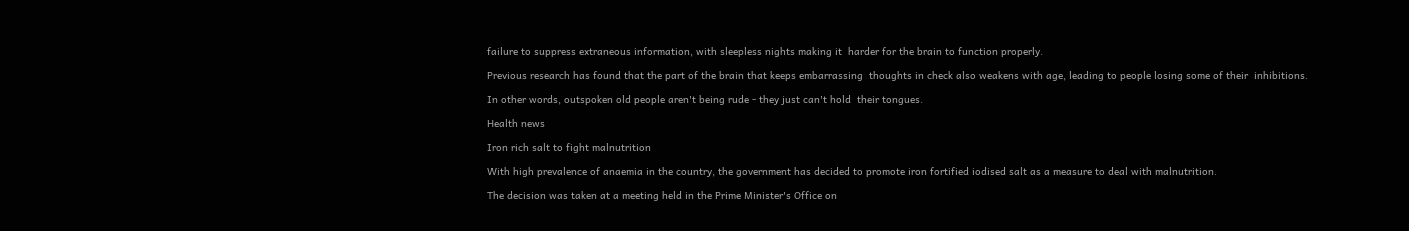failure to suppress extraneous information, with sleepless nights making it  harder for the brain to function properly.

Previous research has found that the part of the brain that keeps embarrassing  thoughts in check also weakens with age, leading to people losing some of their  inhibitions.

In other words, outspoken old people aren't being rude - they just can't hold  their tongues.

Health news

Iron rich salt to fight malnutrition

With high prevalence of anaemia in the country, the government has decided to promote iron fortified iodised salt as a measure to deal with malnutrition.

The decision was taken at a meeting held in the Prime Minister's Office on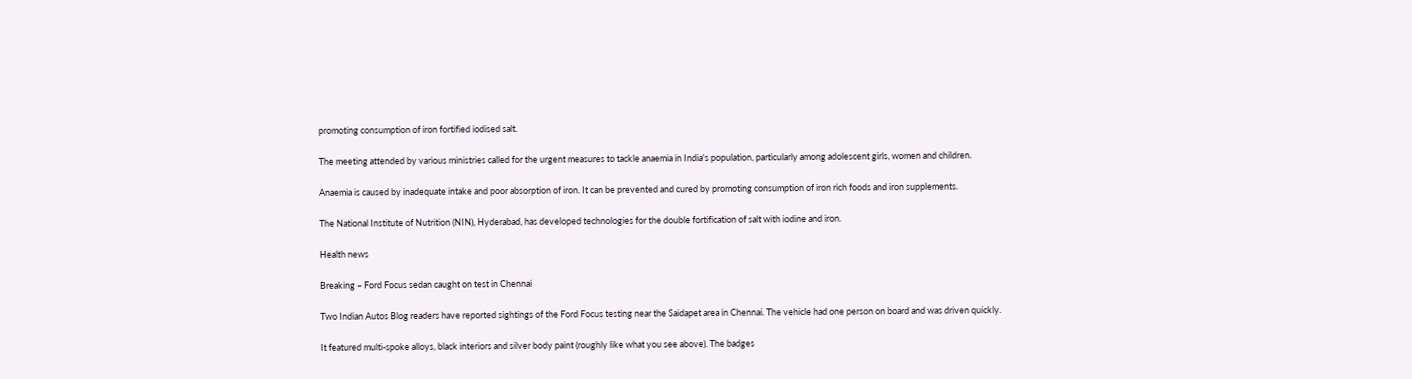promoting consumption of iron fortified iodised salt.

The meeting attended by various ministries called for the urgent measures to tackle anaemia in India's population, particularly among adolescent girls, women and children.

Anaemia is caused by inadequate intake and poor absorption of iron. It can be prevented and cured by promoting consumption of iron rich foods and iron supplements.

The National Institute of Nutrition (NIN), Hyderabad, has developed technologies for the double fortification of salt with iodine and iron.

Health news

Breaking – Ford Focus sedan caught on test in Chennai

Two Indian Autos Blog readers have reported sightings of the Ford Focus testing near the Saidapet area in Chennai. The vehicle had one person on board and was driven quickly.

It featured multi-spoke alloys, black interiors and silver body paint (roughly like what you see above). The badges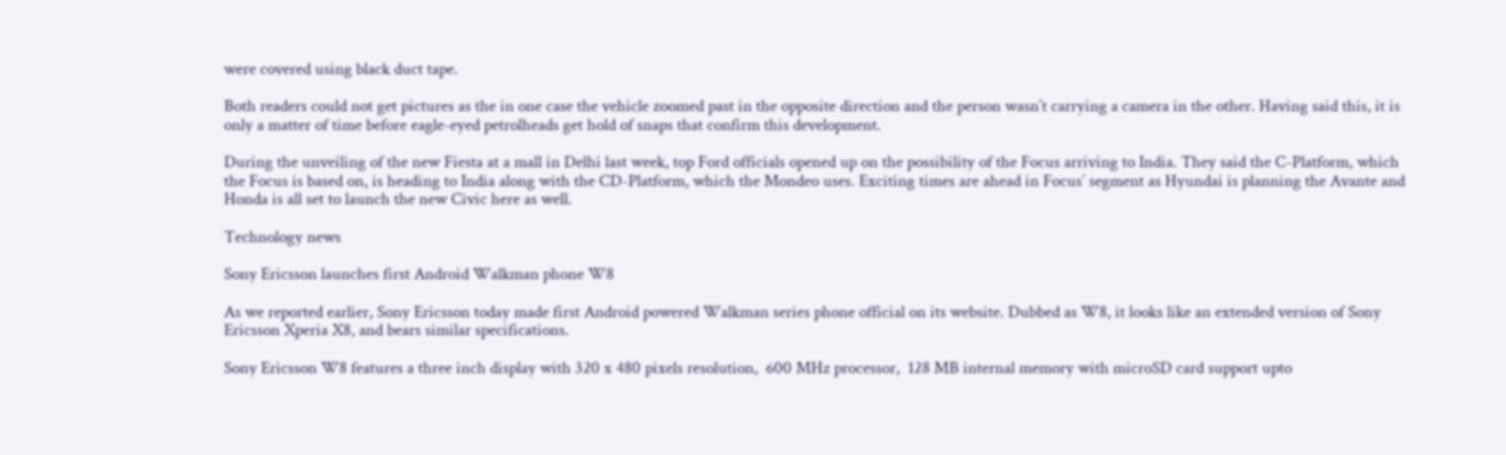were covered using black duct tape.

Both readers could not get pictures as the in one case the vehicle zoomed past in the opposite direction and the person wasn’t carrying a camera in the other. Having said this, it is only a matter of time before eagle-eyed petrolheads get hold of snaps that confirm this development.

During the unveiling of the new Fiesta at a mall in Delhi last week, top Ford officials opened up on the possibility of the Focus arriving to India. They said the C-Platform, which the Focus is based on, is heading to India along with the CD-Platform, which the Mondeo uses. Exciting times are ahead in Focus’ segment as Hyundai is planning the Avante and Honda is all set to launch the new Civic here as well.

Technology news

Sony Ericsson launches first Android Walkman phone W8

As we reported earlier, Sony Ericsson today made first Android powered Walkman series phone official on its website. Dubbed as W8, it looks like an extended version of Sony Ericsson Xperia X8, and bears similar specifications.

Sony Ericsson W8 features a three inch display with 320 x 480 pixels resolution,  600 MHz processor,  128 MB internal memory with microSD card support upto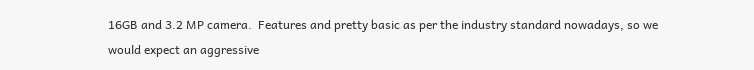16GB and 3.2 MP camera.  Features and pretty basic as per the industry standard nowadays, so we would expect an aggressive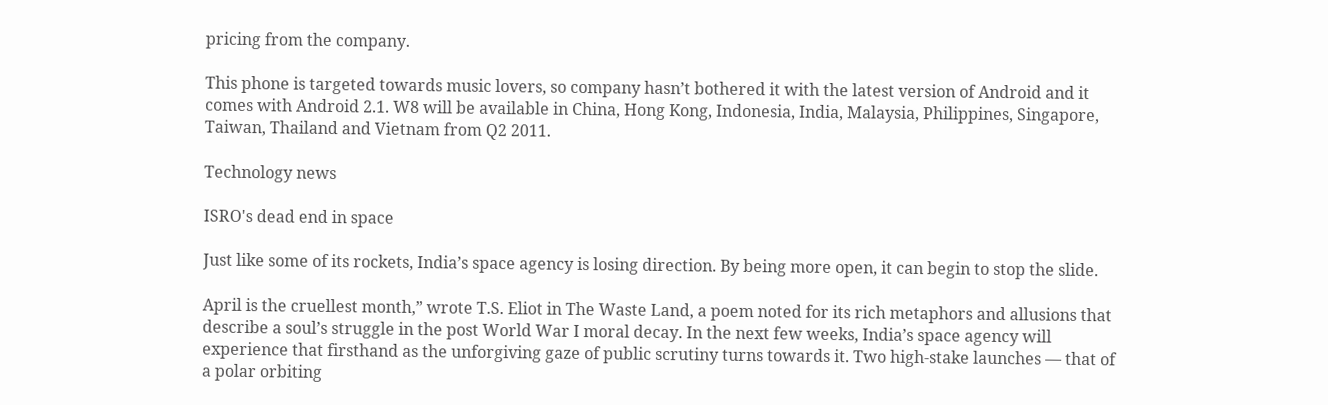pricing from the company.

This phone is targeted towards music lovers, so company hasn’t bothered it with the latest version of Android and it comes with Android 2.1. W8 will be available in China, Hong Kong, Indonesia, India, Malaysia, Philippines, Singapore, Taiwan, Thailand and Vietnam from Q2 2011.

Technology news

ISRO's dead end in space

Just like some of its rockets, India’s space agency is losing direction. By being more open, it can begin to stop the slide.

April is the cruellest month,” wrote T.S. Eliot in The Waste Land, a poem noted for its rich metaphors and allusions that describe a soul’s struggle in the post World War I moral decay. In the next few weeks, India’s space agency will experience that firsthand as the unforgiving gaze of public scrutiny turns towards it. Two high-stake launches — that of a polar orbiting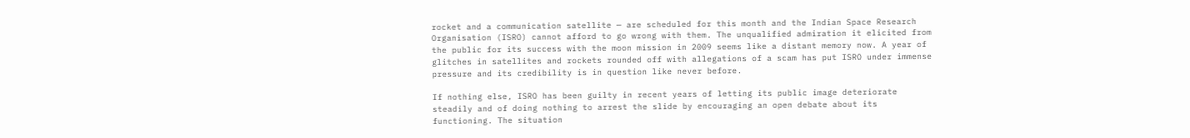rocket and a communication satellite — are scheduled for this month and the Indian Space Research Organisation (ISRO) cannot afford to go wrong with them. The unqualified admiration it elicited from the public for its success with the moon mission in 2009 seems like a distant memory now. A year of glitches in satellites and rockets rounded off with allegations of a scam has put ISRO under immense pressure and its credibility is in question like never before.

If nothing else, ISRO has been guilty in recent years of letting its public image deteriorate steadily and of doing nothing to arrest the slide by encouraging an open debate about its functioning. The situation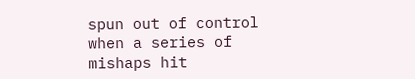spun out of control when a series of mishaps hit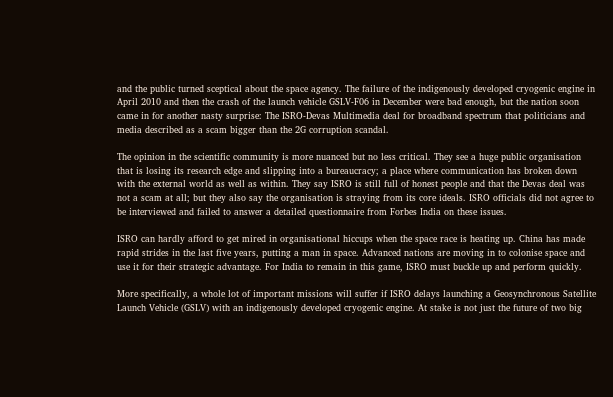and the public turned sceptical about the space agency. The failure of the indigenously developed cryogenic engine in April 2010 and then the crash of the launch vehicle GSLV-F06 in December were bad enough, but the nation soon came in for another nasty surprise: The ISRO-Devas Multimedia deal for broadband spectrum that politicians and media described as a scam bigger than the 2G corruption scandal.

The opinion in the scientific community is more nuanced but no less critical. They see a huge public organisation that is losing its research edge and slipping into a bureaucracy; a place where communication has broken down with the external world as well as within. They say ISRO is still full of honest people and that the Devas deal was not a scam at all; but they also say the organisation is straying from its core ideals. ISRO officials did not agree to be interviewed and failed to answer a detailed questionnaire from Forbes India on these issues.

ISRO can hardly afford to get mired in organisational hiccups when the space race is heating up. China has made rapid strides in the last five years, putting a man in space. Advanced nations are moving in to colonise space and use it for their strategic advantage. For India to remain in this game, ISRO must buckle up and perform quickly.

More specifically, a whole lot of important missions will suffer if ISRO delays launching a Geosynchronous Satellite Launch Vehicle (GSLV) with an indigenously developed cryogenic engine. At stake is not just the future of two big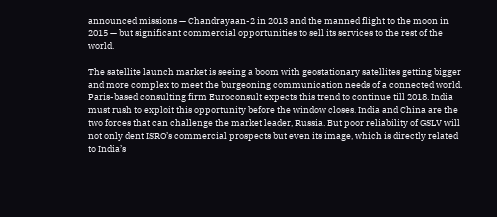announced missions — Chandrayaan-2 in 2013 and the manned flight to the moon in 2015 — but significant commercial opportunities to sell its services to the rest of the world.

The satellite launch market is seeing a boom with geostationary satellites getting bigger and more complex to meet the burgeoning communication needs of a connected world. Paris-based consulting firm Euroconsult expects this trend to continue till 2018. India must rush to exploit this opportunity before the window closes. India and China are the two forces that can challenge the market leader, Russia. But poor reliability of GSLV will not only dent ISRO’s commercial prospects but even its image, which is directly related to India’s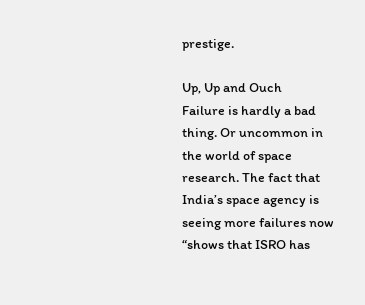prestige.

Up, Up and Ouch
Failure is hardly a bad thing. Or uncommon in the world of space research. The fact that India’s space agency is seeing more failures now “shows that ISRO has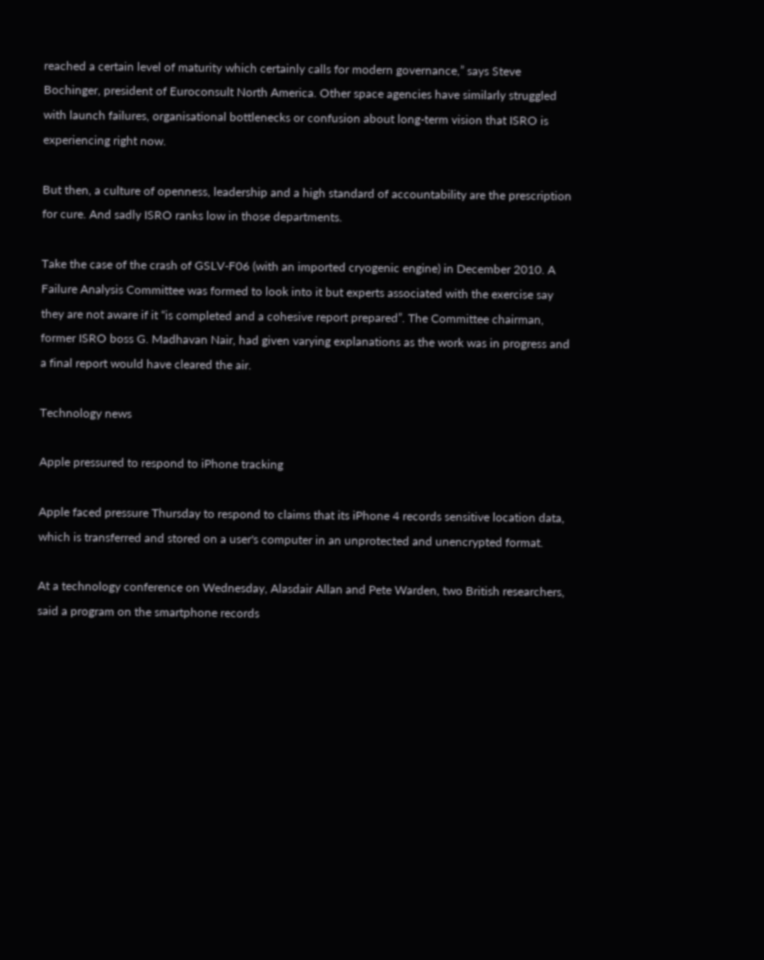reached a certain level of maturity which certainly calls for modern governance,” says Steve Bochinger, president of Euroconsult North America. Other space agencies have similarly struggled with launch failures, organisational bottlenecks or confusion about long-term vision that ISRO is experiencing right now.

But then, a culture of openness, leadership and a high standard of accountability are the prescription for cure. And sadly ISRO ranks low in those departments.

Take the case of the crash of GSLV-F06 (with an imported cryogenic engine) in December 2010. A Failure Analysis Committee was formed to look into it but experts associated with the exercise say they are not aware if it “is completed and a cohesive report prepared”. The Committee chairman, former ISRO boss G. Madhavan Nair, had given varying explanations as the work was in progress and a final report would have cleared the air.

Technology news

Apple pressured to respond to iPhone tracking

Apple faced pressure Thursday to respond to claims that its iPhone 4 records sensitive location data, which is transferred and stored on a user's computer in an unprotected and unencrypted format.

At a technology conference on Wednesday, Alasdair Allan and Pete Warden, two British researchers, said a program on the smartphone records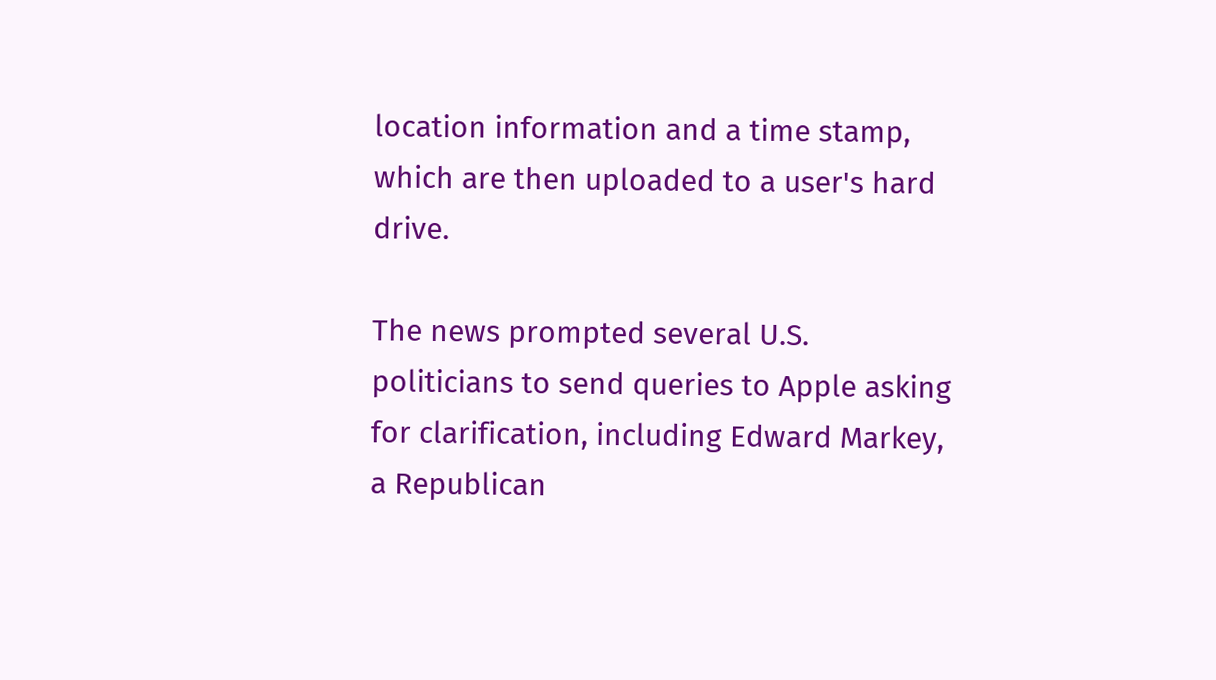location information and a time stamp, which are then uploaded to a user's hard drive.

The news prompted several U.S. politicians to send queries to Apple asking for clarification, including Edward Markey, a Republican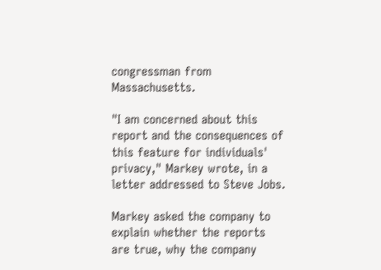congressman from Massachusetts.

"I am concerned about this report and the consequences of this feature for individuals' privacy," Markey wrote, in a letter addressed to Steve Jobs.

Markey asked the company to explain whether the reports are true, why the company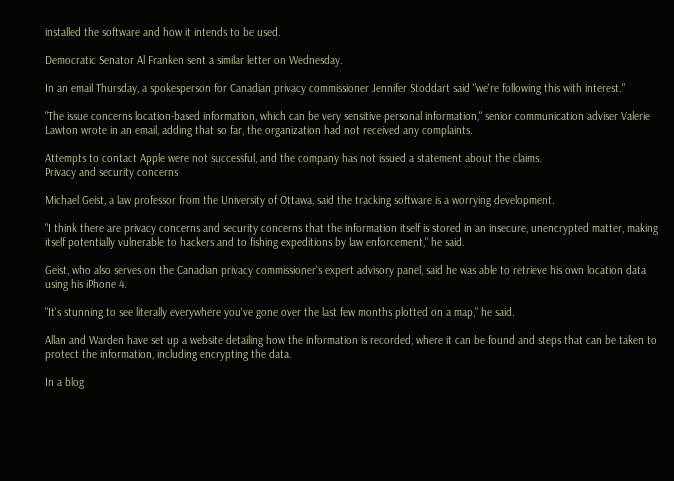installed the software and how it intends to be used.

Democratic Senator Al Franken sent a similar letter on Wednesday.

In an email Thursday, a spokesperson for Canadian privacy commissioner Jennifer Stoddart said "we're following this with interest."

"The issue concerns location-based information, which can be very sensitive personal information," senior communication adviser Valerie Lawton wrote in an email, adding that so far, the organization had not received any complaints.

Attempts to contact Apple were not successful, and the company has not issued a statement about the claims.
Privacy and security concerns

Michael Geist, a law professor from the University of Ottawa, said the tracking software is a worrying development.

"I think there are privacy concerns and security concerns that the information itself is stored in an insecure, unencrypted matter, making itself potentially vulnerable to hackers and to fishing expeditions by law enforcement," he said.

Geist, who also serves on the Canadian privacy commissioner's expert advisory panel, said he was able to retrieve his own location data using his iPhone 4.

"It's stunning to see literally everywhere you've gone over the last few months plotted on a map," he said.

Allan and Warden have set up a website detailing how the information is recorded, where it can be found and steps that can be taken to protect the information, including encrypting the data.

In a blog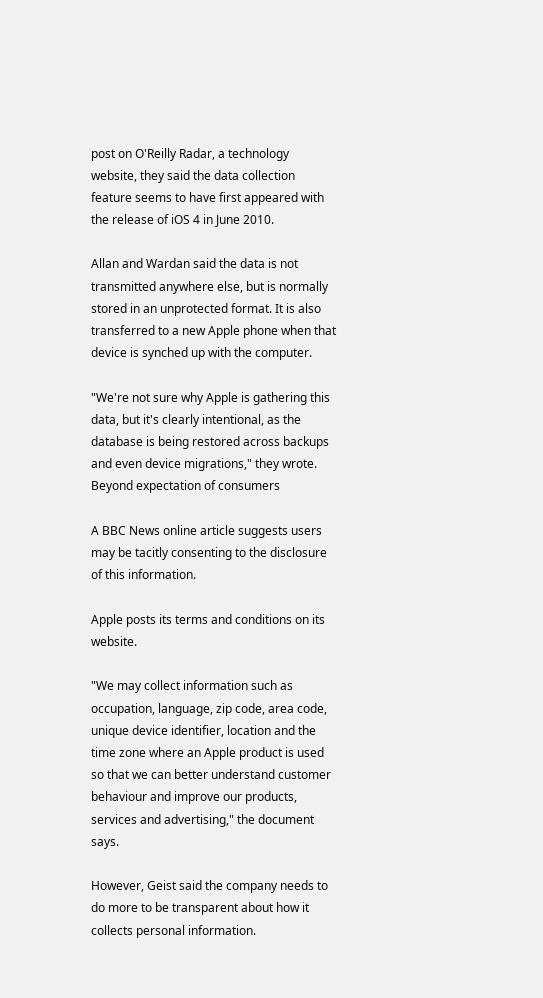post on O'Reilly Radar, a technology website, they said the data collection feature seems to have first appeared with the release of iOS 4 in June 2010.

Allan and Wardan said the data is not transmitted anywhere else, but is normally stored in an unprotected format. It is also transferred to a new Apple phone when that device is synched up with the computer.

"We're not sure why Apple is gathering this data, but it's clearly intentional, as the database is being restored across backups and even device migrations," they wrote.
Beyond expectation of consumers

A BBC News online article suggests users may be tacitly consenting to the disclosure of this information.

Apple posts its terms and conditions on its website.

"We may collect information such as occupation, language, zip code, area code, unique device identifier, location and the time zone where an Apple product is used so that we can better understand customer behaviour and improve our products, services and advertising," the document says.

However, Geist said the company needs to do more to be transparent about how it collects personal information.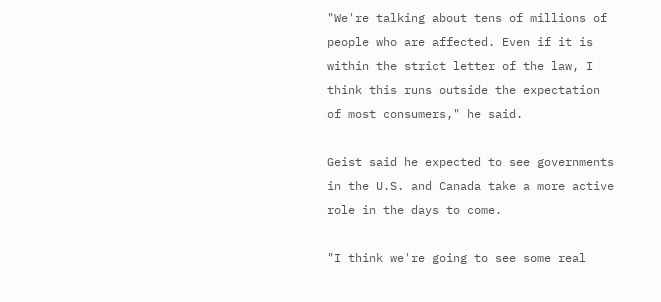"We're talking about tens of millions of people who are affected. Even if it is within the strict letter of the law, I think this runs outside the expectation of most consumers," he said.

Geist said he expected to see governments in the U.S. and Canada take a more active role in the days to come.

"I think we're going to see some real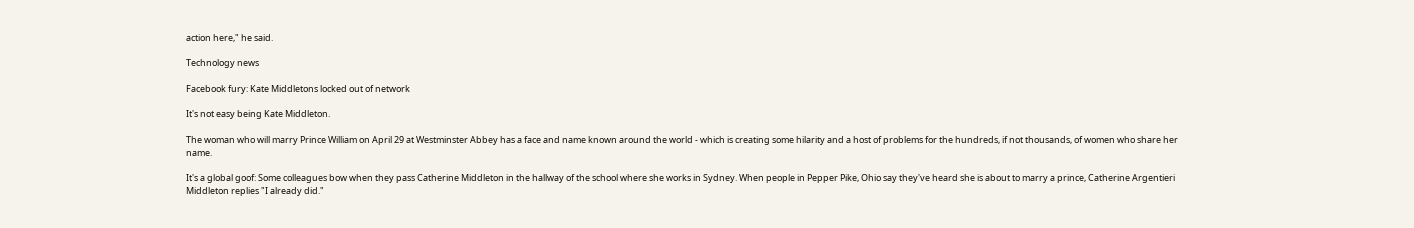action here," he said.

Technology news

Facebook fury: Kate Middletons locked out of network

It's not easy being Kate Middleton.

The woman who will marry Prince William on April 29 at Westminster Abbey has a face and name known around the world - which is creating some hilarity and a host of problems for the hundreds, if not thousands, of women who share her name.

It's a global goof: Some colleagues bow when they pass Catherine Middleton in the hallway of the school where she works in Sydney. When people in Pepper Pike, Ohio say they've heard she is about to marry a prince, Catherine Argentieri Middleton replies "I already did."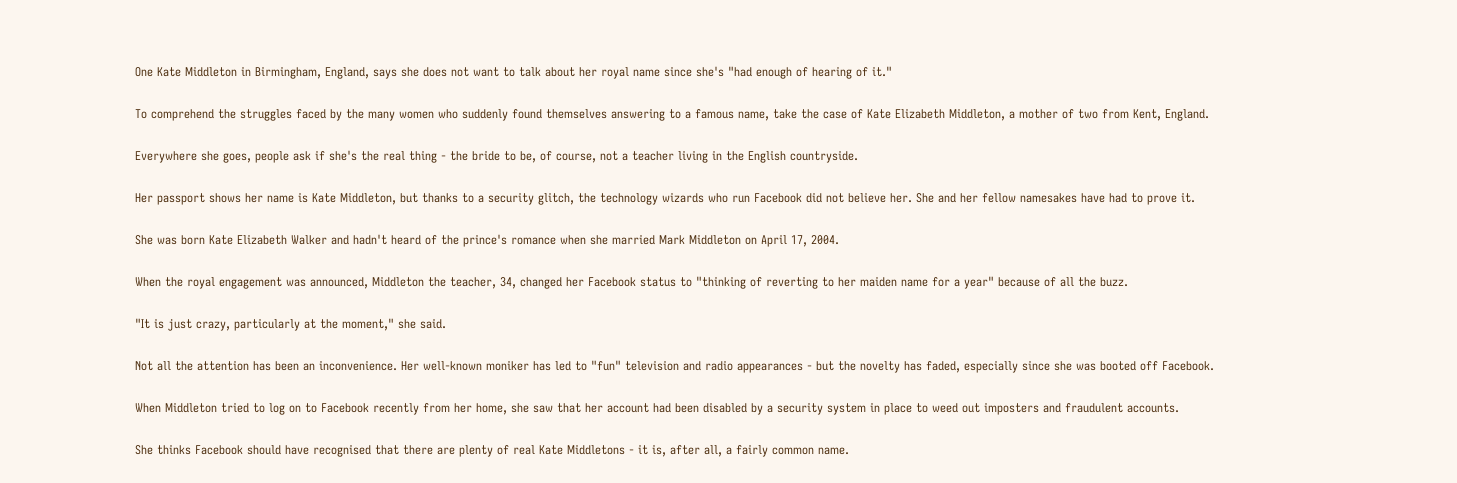One Kate Middleton in Birmingham, England, says she does not want to talk about her royal name since she's "had enough of hearing of it."

To comprehend the struggles faced by the many women who suddenly found themselves answering to a famous name, take the case of Kate Elizabeth Middleton, a mother of two from Kent, England.

Everywhere she goes, people ask if she's the real thing - the bride to be, of course, not a teacher living in the English countryside.

Her passport shows her name is Kate Middleton, but thanks to a security glitch, the technology wizards who run Facebook did not believe her. She and her fellow namesakes have had to prove it.

She was born Kate Elizabeth Walker and hadn't heard of the prince's romance when she married Mark Middleton on April 17, 2004.

When the royal engagement was announced, Middleton the teacher, 34, changed her Facebook status to "thinking of reverting to her maiden name for a year" because of all the buzz.

"It is just crazy, particularly at the moment," she said.

Not all the attention has been an inconvenience. Her well-known moniker has led to "fun" television and radio appearances - but the novelty has faded, especially since she was booted off Facebook.

When Middleton tried to log on to Facebook recently from her home, she saw that her account had been disabled by a security system in place to weed out imposters and fraudulent accounts.

She thinks Facebook should have recognised that there are plenty of real Kate Middletons - it is, after all, a fairly common name.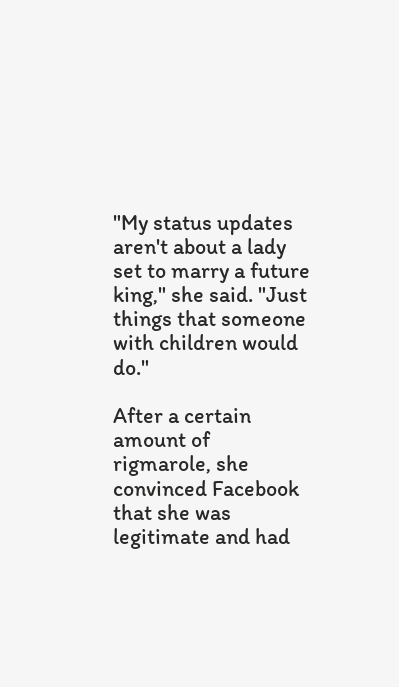"My status updates aren't about a lady set to marry a future king," she said. "Just things that someone with children would do."

After a certain amount of rigmarole, she convinced Facebook that she was legitimate and had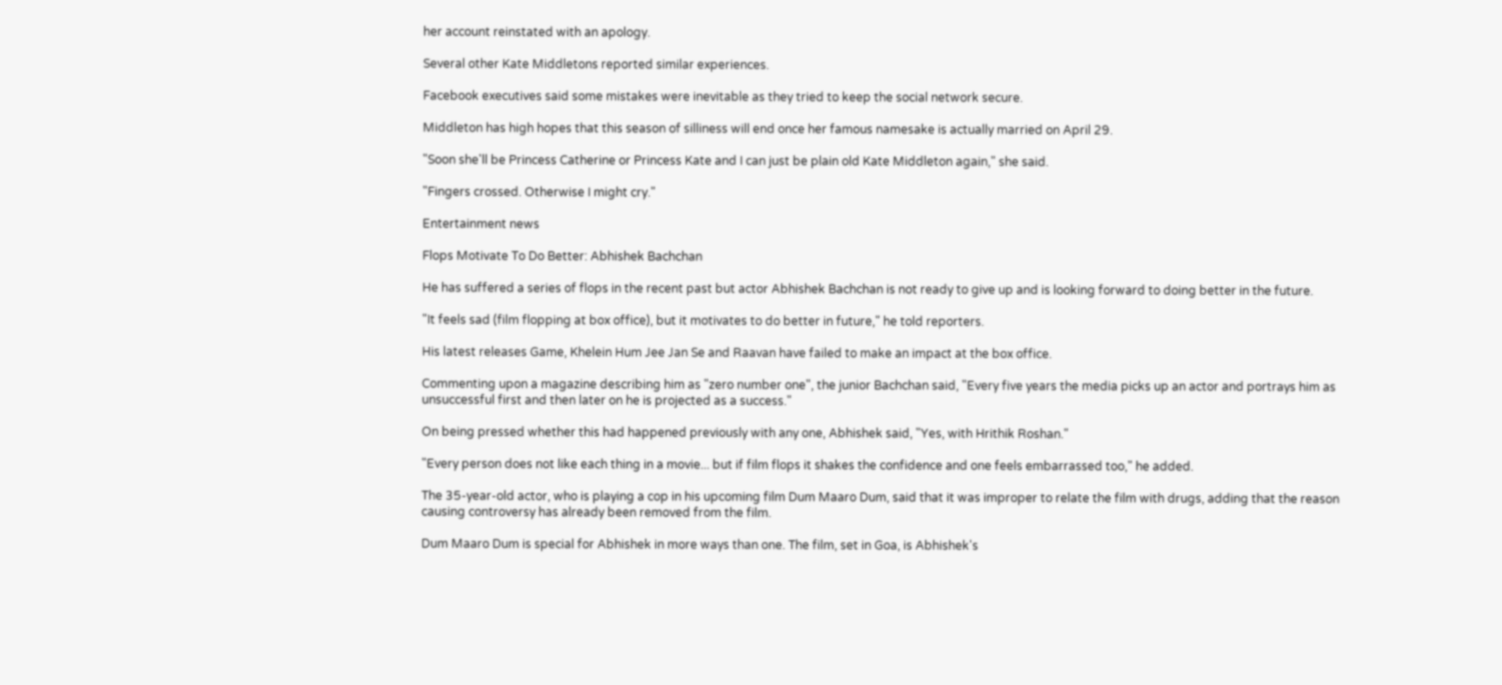her account reinstated with an apology.

Several other Kate Middletons reported similar experiences.

Facebook executives said some mistakes were inevitable as they tried to keep the social network secure.

Middleton has high hopes that this season of silliness will end once her famous namesake is actually married on April 29.

"Soon she'll be Princess Catherine or Princess Kate and I can just be plain old Kate Middleton again," she said.

"Fingers crossed. Otherwise I might cry."

Entertainment news

Flops Motivate To Do Better: Abhishek Bachchan

He has suffered a series of flops in the recent past but actor Abhishek Bachchan is not ready to give up and is looking forward to doing better in the future.

"It feels sad (film flopping at box office), but it motivates to do better in future," he told reporters.

His latest releases Game, Khelein Hum Jee Jan Se and Raavan have failed to make an impact at the box office.

Commenting upon a magazine describing him as "zero number one", the junior Bachchan said, "Every five years the media picks up an actor and portrays him as unsuccessful first and then later on he is projected as a success."

On being pressed whether this had happened previously with any one, Abhishek said, "Yes, with Hrithik Roshan."

"Every person does not like each thing in a movie... but if film flops it shakes the confidence and one feels embarrassed too," he added.

The 35-year-old actor, who is playing a cop in his upcoming film Dum Maaro Dum, said that it was improper to relate the film with drugs, adding that the reason causing controversy has already been removed from the film.

Dum Maaro Dum is special for Abhishek in more ways than one. The film, set in Goa, is Abhishek's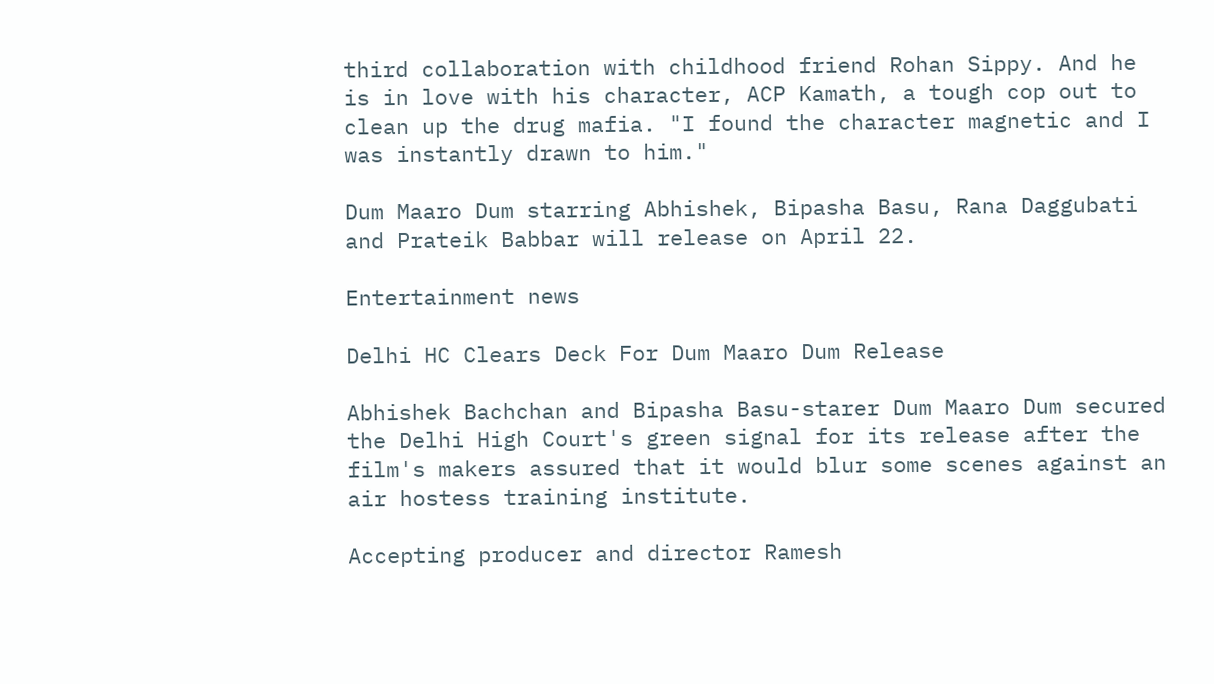third collaboration with childhood friend Rohan Sippy. And he is in love with his character, ACP Kamath, a tough cop out to clean up the drug mafia. "I found the character magnetic and I was instantly drawn to him."

Dum Maaro Dum starring Abhishek, Bipasha Basu, Rana Daggubati and Prateik Babbar will release on April 22.

Entertainment news

Delhi HC Clears Deck For Dum Maaro Dum Release

Abhishek Bachchan and Bipasha Basu-starer Dum Maaro Dum secured the Delhi High Court's green signal for its release after the film's makers assured that it would blur some scenes against an air hostess training institute.

Accepting producer and director Ramesh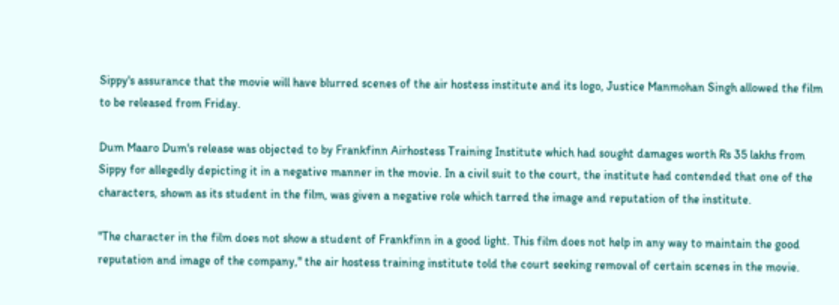Sippy's assurance that the movie will have blurred scenes of the air hostess institute and its logo, Justice Manmohan Singh allowed the film to be released from Friday.

Dum Maaro Dum's release was objected to by Frankfinn Airhostess Training Institute which had sought damages worth Rs 35 lakhs from Sippy for allegedly depicting it in a negative manner in the movie. In a civil suit to the court, the institute had contended that one of the characters, shown as its student in the film, was given a negative role which tarred the image and reputation of the institute.

"The character in the film does not show a student of Frankfinn in a good light. This film does not help in any way to maintain the good reputation and image of the company," the air hostess training institute told the court seeking removal of certain scenes in the movie.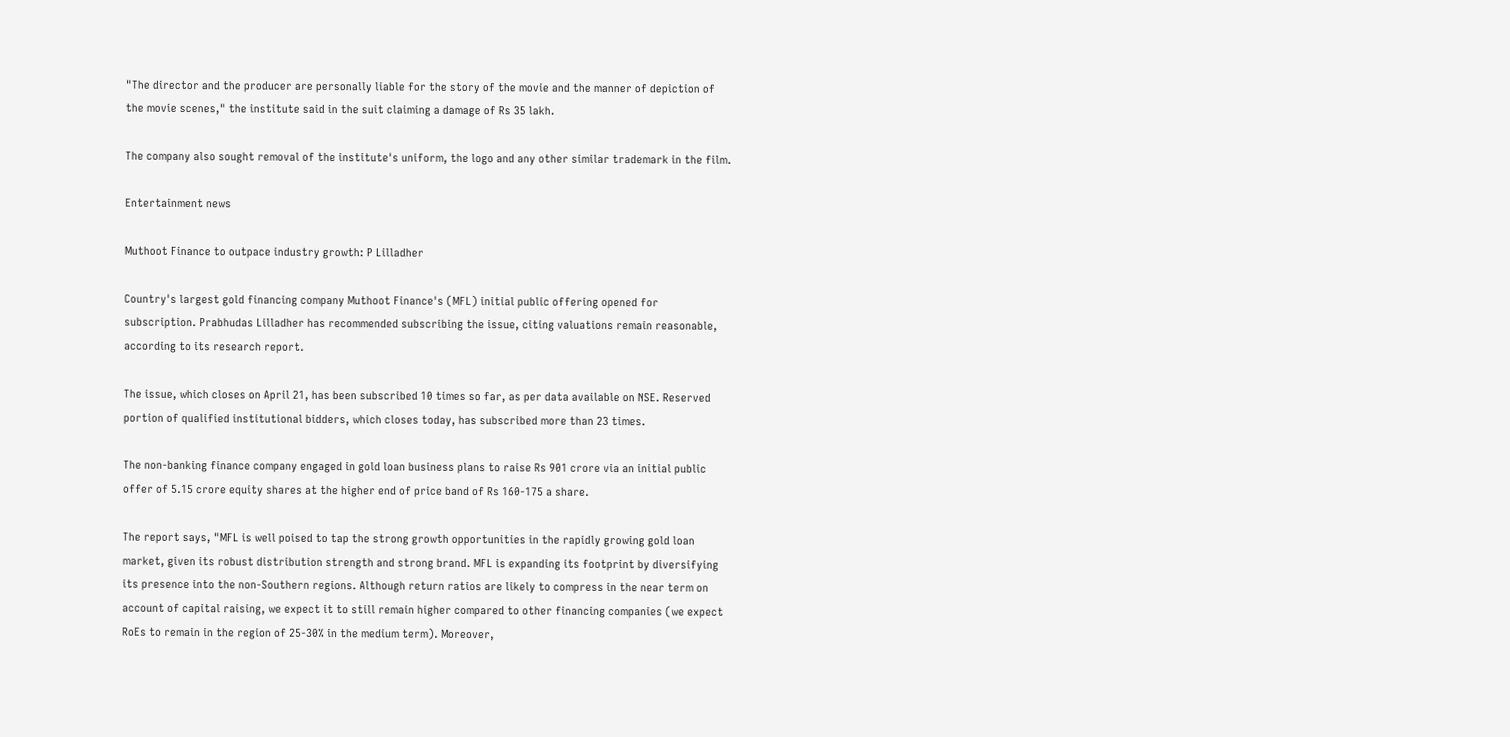"The director and the producer are personally liable for the story of the movie and the manner of depiction of the movie scenes," the institute said in the suit claiming a damage of Rs 35 lakh.

The company also sought removal of the institute's uniform, the logo and any other similar trademark in the film.

Entertainment news

Muthoot Finance to outpace industry growth: P Lilladher

Country's largest gold financing company Muthoot Finance's (MFL) initial public offering opened for subscription. Prabhudas Lilladher has recommended subscribing the issue, citing valuations remain reasonable, according to its research report.

The issue, which closes on April 21, has been subscribed 10 times so far, as per data available on NSE. Reserved portion of qualified institutional bidders, which closes today, has subscribed more than 23 times.

The non-banking finance company engaged in gold loan business plans to raise Rs 901 crore via an initial public offer of 5.15 crore equity shares at the higher end of price band of Rs 160-175 a share.

The report says, "MFL is well poised to tap the strong growth opportunities in the rapidly growing gold loan market, given its robust distribution strength and strong brand. MFL is expanding its footprint by diversifying its presence into the non-Southern regions. Although return ratios are likely to compress in the near term on account of capital raising, we expect it to still remain higher compared to other financing companies (we expect RoEs to remain in the region of 25-30% in the medium term). Moreover,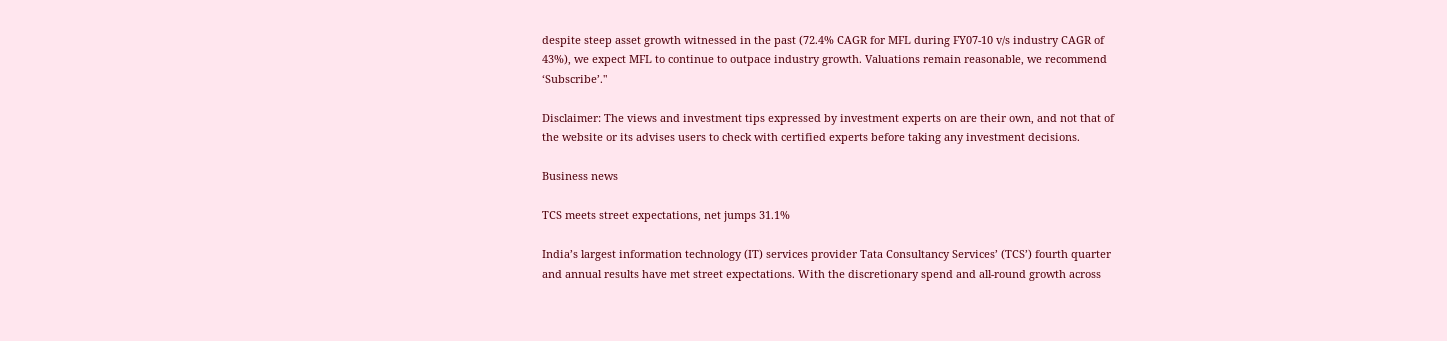despite steep asset growth witnessed in the past (72.4% CAGR for MFL during FY07-10 v/s industry CAGR of 43%), we expect MFL to continue to outpace industry growth. Valuations remain reasonable, we recommend ‘Subscribe’."

Disclaimer: The views and investment tips expressed by investment experts on are their own, and not that of the website or its advises users to check with certified experts before taking any investment decisions.

Business news

TCS meets street expectations, net jumps 31.1%

India’s largest information technology (IT) services provider Tata Consultancy Services’ (TCS’) fourth quarter and annual results have met street expectations. With the discretionary spend and all-round growth across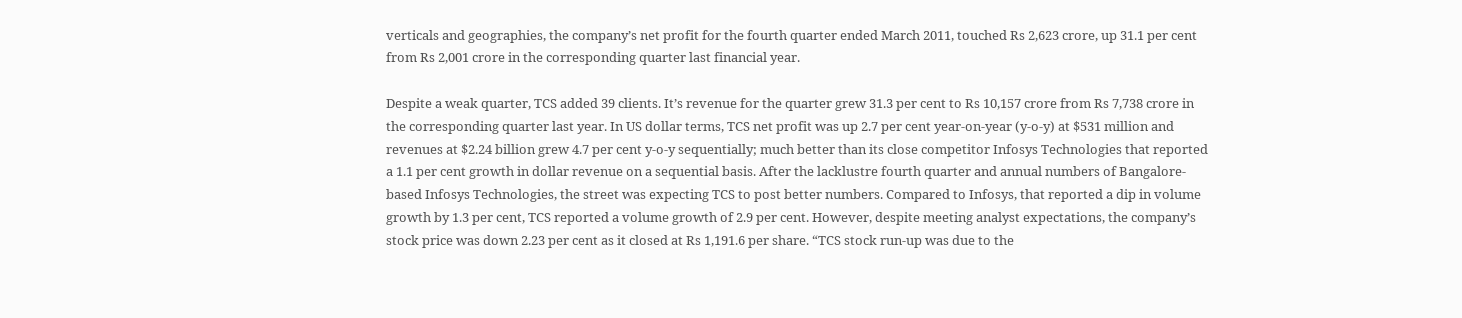verticals and geographies, the company’s net profit for the fourth quarter ended March 2011, touched Rs 2,623 crore, up 31.1 per cent from Rs 2,001 crore in the corresponding quarter last financial year.

Despite a weak quarter, TCS added 39 clients. It’s revenue for the quarter grew 31.3 per cent to Rs 10,157 crore from Rs 7,738 crore in the corresponding quarter last year. In US dollar terms, TCS net profit was up 2.7 per cent year-on-year (y-o-y) at $531 million and revenues at $2.24 billion grew 4.7 per cent y-o-y sequentially; much better than its close competitor Infosys Technologies that reported a 1.1 per cent growth in dollar revenue on a sequential basis. After the lacklustre fourth quarter and annual numbers of Bangalore-based Infosys Technologies, the street was expecting TCS to post better numbers. Compared to Infosys, that reported a dip in volume growth by 1.3 per cent, TCS reported a volume growth of 2.9 per cent. However, despite meeting analyst expectations, the company’s stock price was down 2.23 per cent as it closed at Rs 1,191.6 per share. “TCS stock run-up was due to the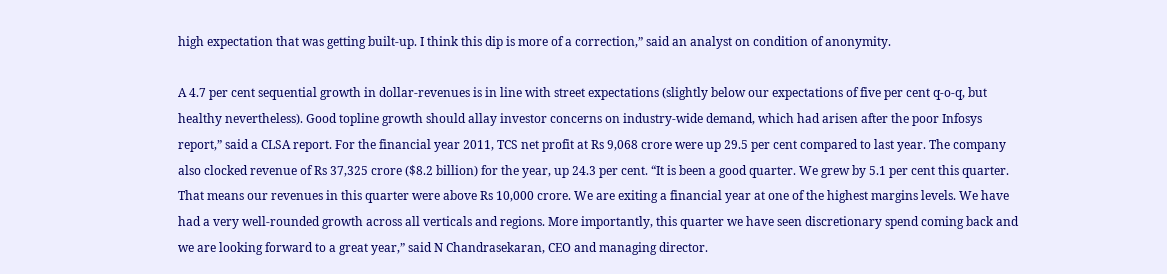high expectation that was getting built-up. I think this dip is more of a correction,” said an analyst on condition of anonymity.

A 4.7 per cent sequential growth in dollar-revenues is in line with street expectations (slightly below our expectations of five per cent q-o-q, but healthy nevertheless). Good topline growth should allay investor concerns on industry-wide demand, which had arisen after the poor Infosys report,” said a CLSA report. For the financial year 2011, TCS net profit at Rs 9,068 crore were up 29.5 per cent compared to last year. The company also clocked revenue of Rs 37,325 crore ($8.2 billion) for the year, up 24.3 per cent. “It is been a good quarter. We grew by 5.1 per cent this quarter. That means our revenues in this quarter were above Rs 10,000 crore. We are exiting a financial year at one of the highest margins levels. We have had a very well-rounded growth across all verticals and regions. More importantly, this quarter we have seen discretionary spend coming back and we are looking forward to a great year,” said N Chandrasekaran, CEO and managing director.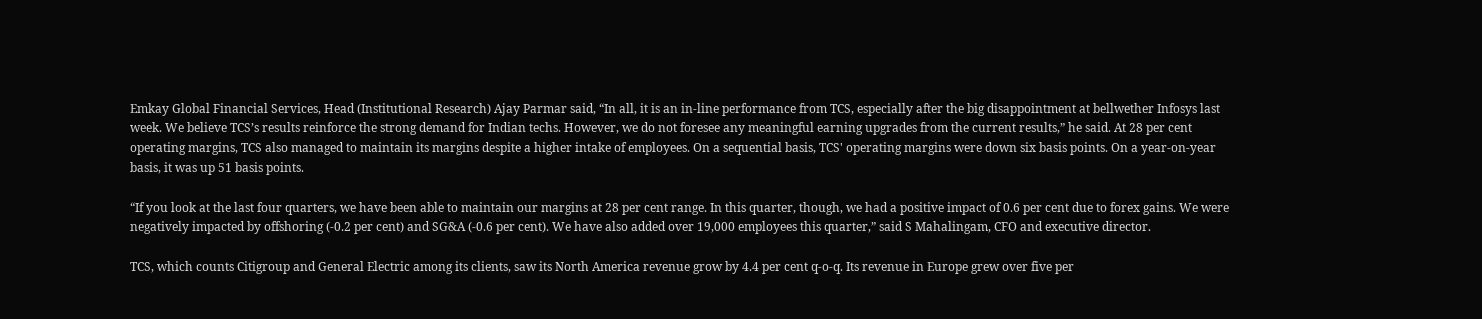Emkay Global Financial Services, Head (Institutional Research) Ajay Parmar said, “In all, it is an in-line performance from TCS, especially after the big disappointment at bellwether Infosys last week. We believe TCS’s results reinforce the strong demand for Indian techs. However, we do not foresee any meaningful earning upgrades from the current results,” he said. At 28 per cent operating margins, TCS also managed to maintain its margins despite a higher intake of employees. On a sequential basis, TCS' operating margins were down six basis points. On a year-on-year basis, it was up 51 basis points.

“If you look at the last four quarters, we have been able to maintain our margins at 28 per cent range. In this quarter, though, we had a positive impact of 0.6 per cent due to forex gains. We were negatively impacted by offshoring (-0.2 per cent) and SG&A (-0.6 per cent). We have also added over 19,000 employees this quarter,” said S Mahalingam, CFO and executive director.

TCS, which counts Citigroup and General Electric among its clients, saw its North America revenue grow by 4.4 per cent q-o-q. Its revenue in Europe grew over five per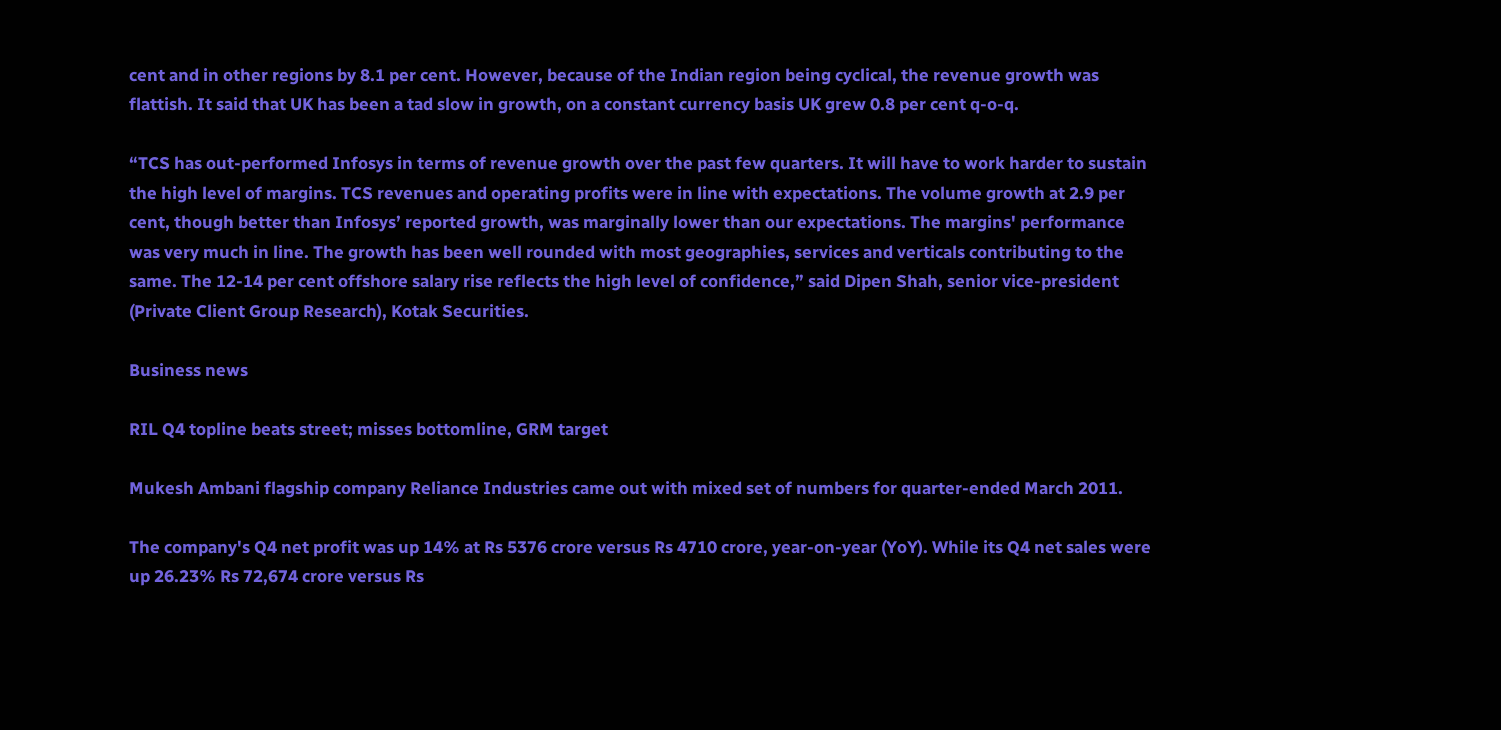cent and in other regions by 8.1 per cent. However, because of the Indian region being cyclical, the revenue growth was flattish. It said that UK has been a tad slow in growth, on a constant currency basis UK grew 0.8 per cent q-o-q.

“TCS has out-performed Infosys in terms of revenue growth over the past few quarters. It will have to work harder to sustain the high level of margins. TCS revenues and operating profits were in line with expectations. The volume growth at 2.9 per cent, though better than Infosys’ reported growth, was marginally lower than our expectations. The margins' performance was very much in line. The growth has been well rounded with most geographies, services and verticals contributing to the same. The 12-14 per cent offshore salary rise reflects the high level of confidence,” said Dipen Shah, senior vice-president (Private Client Group Research), Kotak Securities.

Business news

RIL Q4 topline beats street; misses bottomline, GRM target

Mukesh Ambani flagship company Reliance Industries came out with mixed set of numbers for quarter-ended March 2011.

The company's Q4 net profit was up 14% at Rs 5376 crore versus Rs 4710 crore, year-on-year (YoY). While its Q4 net sales were up 26.23% Rs 72,674 crore versus Rs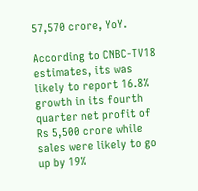57,570 crore, YoY.

According to CNBC-TV18 estimates, its was likely to report 16.8% growth in its fourth quarter net profit of Rs 5,500 crore while sales were likely to go up by 19%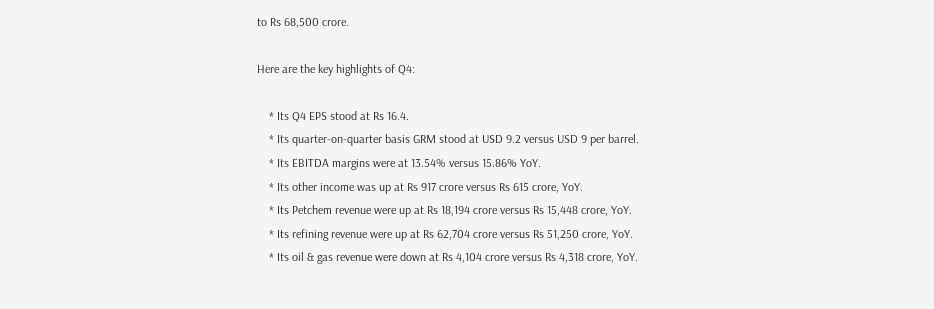to Rs 68,500 crore.

Here are the key highlights of Q4:

    * Its Q4 EPS stood at Rs 16.4.
    * Its quarter-on-quarter basis GRM stood at USD 9.2 versus USD 9 per barrel.
    * Its EBITDA margins were at 13.54% versus 15.86% YoY.
    * Its other income was up at Rs 917 crore versus Rs 615 crore, YoY.
    * Its Petchem revenue were up at Rs 18,194 crore versus Rs 15,448 crore, YoY.
    * Its refining revenue were up at Rs 62,704 crore versus Rs 51,250 crore, YoY.
    * Its oil & gas revenue were down at Rs 4,104 crore versus Rs 4,318 crore, YoY.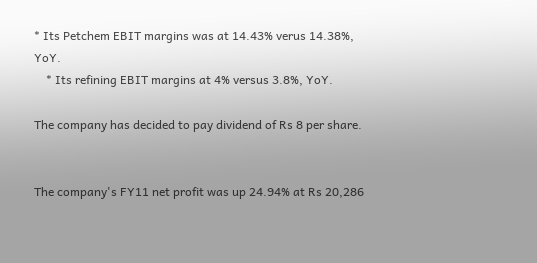* Its Petchem EBIT margins was at 14.43% verus 14.38%, YoY.
    * Its refining EBIT margins at 4% versus 3.8%, YoY.

The company has decided to pay dividend of Rs 8 per share.


The company's FY11 net profit was up 24.94% at Rs 20,286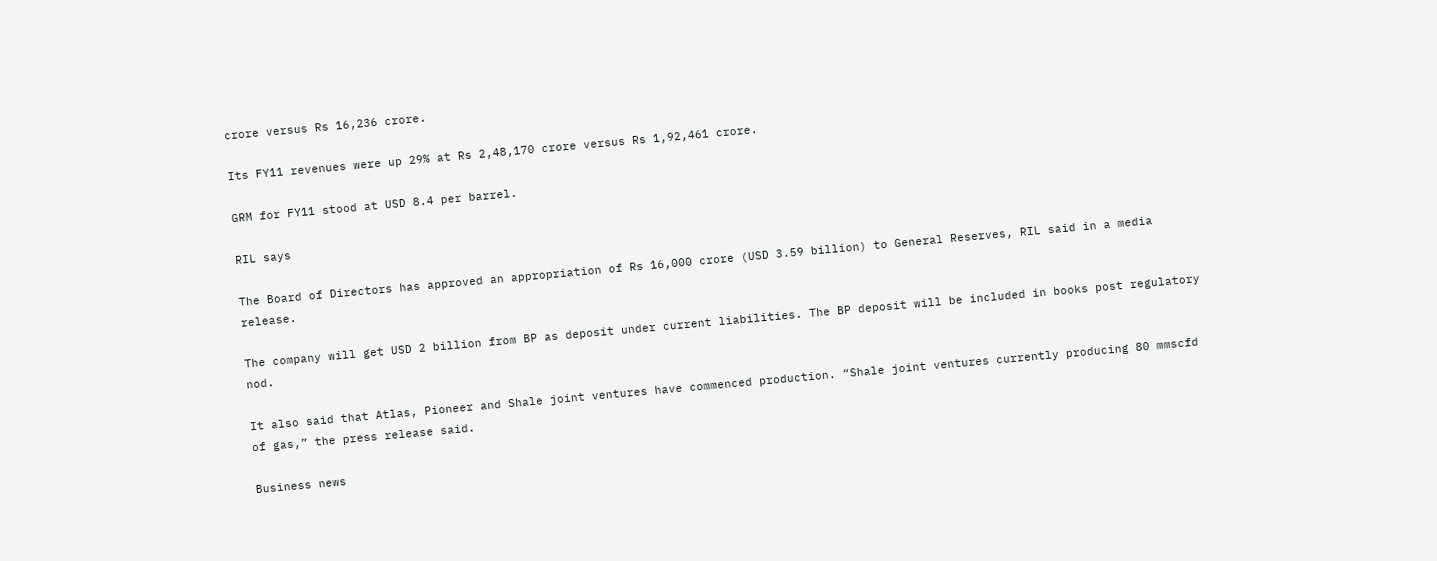crore versus Rs 16,236 crore.

Its FY11 revenues were up 29% at Rs 2,48,170 crore versus Rs 1,92,461 crore.

GRM for FY11 stood at USD 8.4 per barrel.

RIL says

The Board of Directors has approved an appropriation of Rs 16,000 crore (USD 3.59 billion) to General Reserves, RIL said in a media release.

The company will get USD 2 billion from BP as deposit under current liabilities. The BP deposit will be included in books post regulatory nod.

It also said that Atlas, Pioneer and Shale joint ventures have commenced production. “Shale joint ventures currently producing 80 mmscfd of gas,” the press release said.

Business news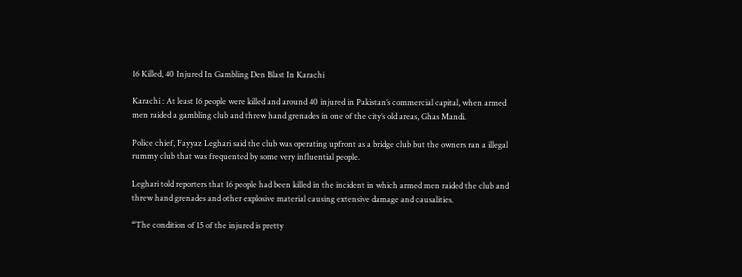16 Killed, 40 Injured In Gambling Den Blast In Karachi

Karachi : At least 16 people were killed and around 40 injured in Pakistan’s commercial capital, when armed men raided a gambling club and threw hand grenades in one of the city’s old areas, Ghas Mandi.

Police chief, Fayyaz Leghari said the club was operating upfront as a bridge club but the owners ran a illegal rummy club that was frequented by some very influential people.

Leghari told reporters that 16 people had been killed in the incident in which armed men raided the club and threw hand grenades and other explosive material causing extensive damage and causalities.

“The condition of 15 of the injured is pretty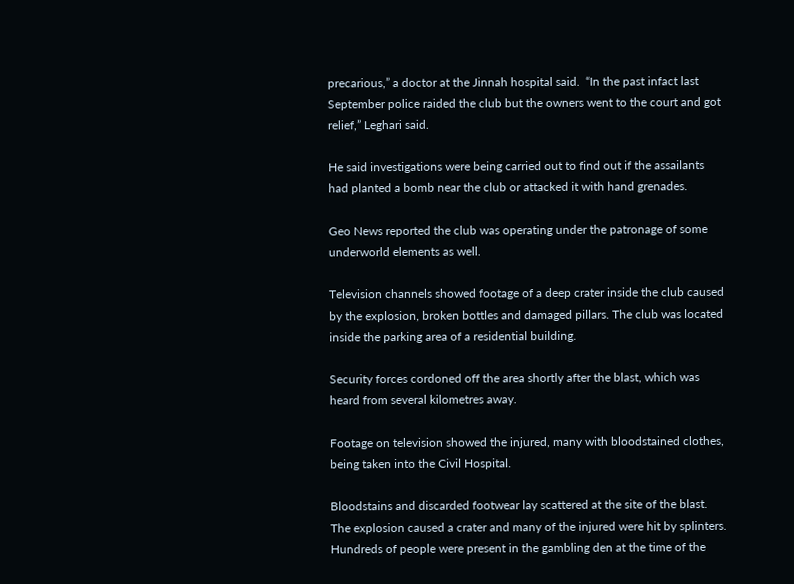precarious,” a doctor at the Jinnah hospital said.  “In the past infact last September police raided the club but the owners went to the court and got relief,” Leghari said.

He said investigations were being carried out to find out if the assailants had planted a bomb near the club or attacked it with hand grenades.

Geo News reported the club was operating under the patronage of some underworld elements as well.

Television channels showed footage of a deep crater inside the club caused by the explosion, broken bottles and damaged pillars. The club was located inside the parking area of a residential building.

Security forces cordoned off the area shortly after the blast, which was heard from several kilometres away.

Footage on television showed the injured, many with bloodstained clothes, being taken into the Civil Hospital.

Bloodstains and discarded footwear lay scattered at the site of the blast. The explosion caused a crater and many of the injured were hit by splinters. Hundreds of people were present in the gambling den at the time of the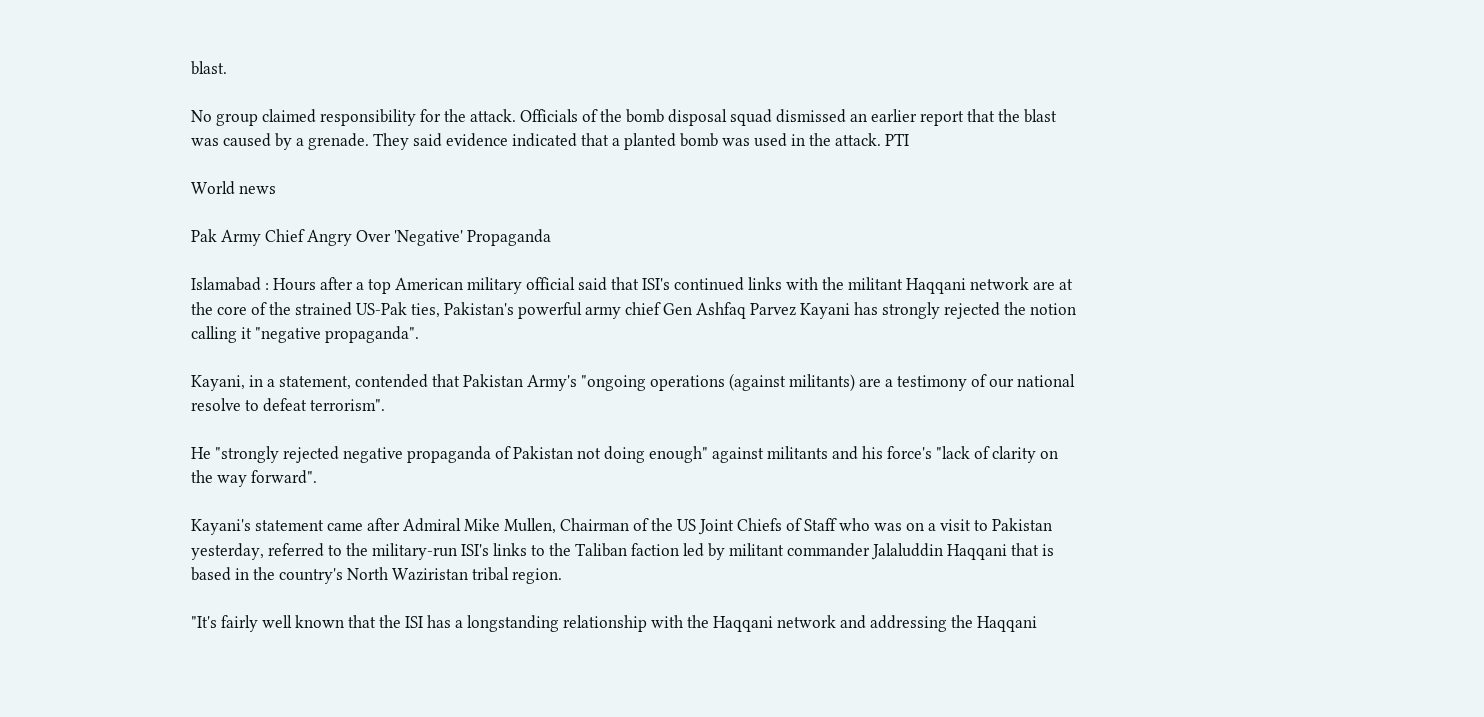blast.

No group claimed responsibility for the attack. Officials of the bomb disposal squad dismissed an earlier report that the blast was caused by a grenade. They said evidence indicated that a planted bomb was used in the attack. PTI

World news

Pak Army Chief Angry Over 'Negative' Propaganda

Islamabad : Hours after a top American military official said that ISI's continued links with the militant Haqqani network are at the core of the strained US-Pak ties, Pakistan's powerful army chief Gen Ashfaq Parvez Kayani has strongly rejected the notion calling it "negative propaganda".

Kayani, in a statement, contended that Pakistan Army's "ongoing operations (against militants) are a testimony of our national resolve to defeat terrorism".

He "strongly rejected negative propaganda of Pakistan not doing enough" against militants and his force's "lack of clarity on the way forward".

Kayani's statement came after Admiral Mike Mullen, Chairman of the US Joint Chiefs of Staff who was on a visit to Pakistan yesterday, referred to the military-run ISI's links to the Taliban faction led by militant commander Jalaluddin Haqqani that is based in the country's North Waziristan tribal region.

"It's fairly well known that the ISI has a longstanding relationship with the Haqqani network and addressing the Haqqani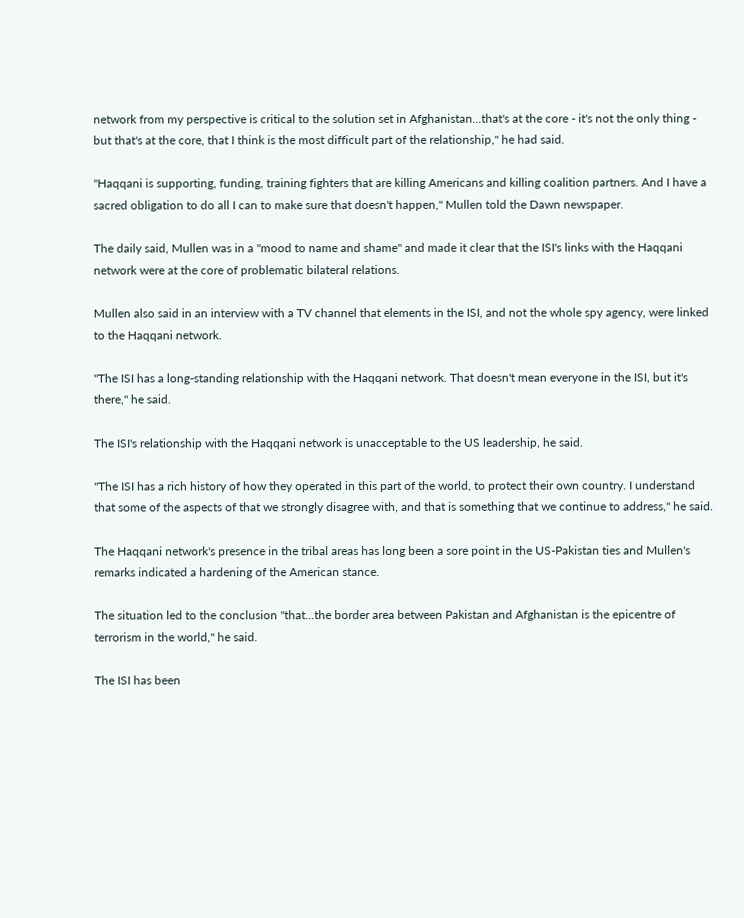network from my perspective is critical to the solution set in Afghanistan...that's at the core - it's not the only thing - but that's at the core, that I think is the most difficult part of the relationship," he had said.

"Haqqani is supporting, funding, training fighters that are killing Americans and killing coalition partners. And I have a sacred obligation to do all I can to make sure that doesn't happen," Mullen told the Dawn newspaper.

The daily said, Mullen was in a "mood to name and shame" and made it clear that the ISI's links with the Haqqani network were at the core of problematic bilateral relations.

Mullen also said in an interview with a TV channel that elements in the ISI, and not the whole spy agency, were linked to the Haqqani network.

"The ISI has a long-standing relationship with the Haqqani network. That doesn't mean everyone in the ISI, but it's there," he said.

The ISI's relationship with the Haqqani network is unacceptable to the US leadership, he said.

"The ISI has a rich history of how they operated in this part of the world, to protect their own country. I understand that some of the aspects of that we strongly disagree with, and that is something that we continue to address," he said.

The Haqqani network's presence in the tribal areas has long been a sore point in the US-Pakistan ties and Mullen's remarks indicated a hardening of the American stance.

The situation led to the conclusion "that...the border area between Pakistan and Afghanistan is the epicentre of terrorism in the world," he said.

The ISI has been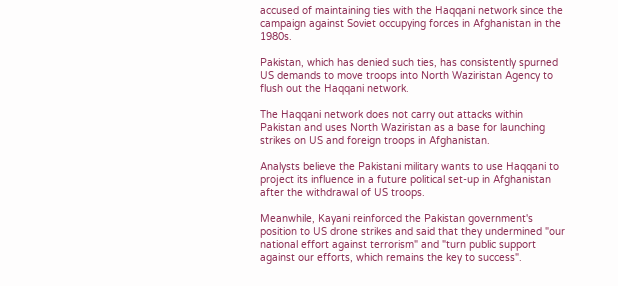accused of maintaining ties with the Haqqani network since the campaign against Soviet occupying forces in Afghanistan in the 1980s.

Pakistan, which has denied such ties, has consistently spurned US demands to move troops into North Waziristan Agency to flush out the Haqqani network.

The Haqqani network does not carry out attacks within Pakistan and uses North Waziristan as a base for launching strikes on US and foreign troops in Afghanistan.

Analysts believe the Pakistani military wants to use Haqqani to project its influence in a future political set-up in Afghanistan after the withdrawal of US troops.

Meanwhile, Kayani reinforced the Pakistan government's position to US drone strikes and said that they undermined "our national effort against terrorism" and "turn public support against our efforts, which remains the key to success".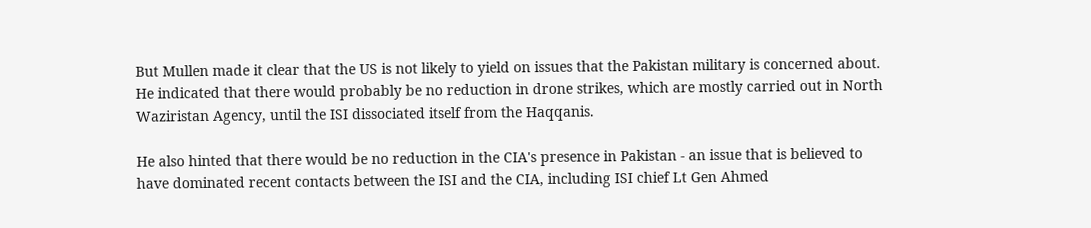But Mullen made it clear that the US is not likely to yield on issues that the Pakistan military is concerned about. He indicated that there would probably be no reduction in drone strikes, which are mostly carried out in North Waziristan Agency, until the ISI dissociated itself from the Haqqanis.

He also hinted that there would be no reduction in the CIA's presence in Pakistan - an issue that is believed to have dominated recent contacts between the ISI and the CIA, including ISI chief Lt Gen Ahmed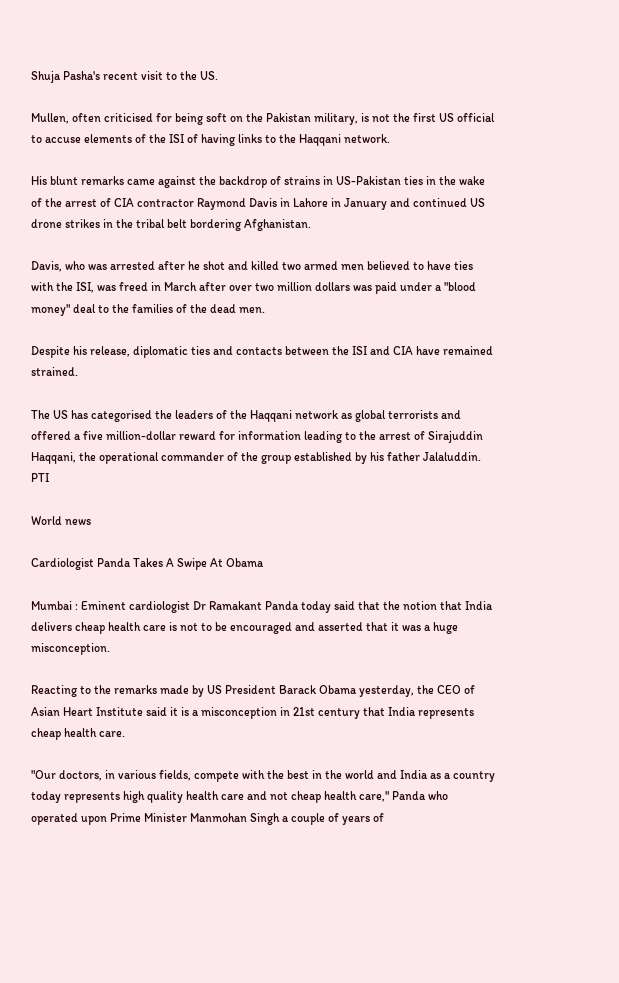Shuja Pasha's recent visit to the US.

Mullen, often criticised for being soft on the Pakistan military, is not the first US official to accuse elements of the ISI of having links to the Haqqani network.

His blunt remarks came against the backdrop of strains in US-Pakistan ties in the wake of the arrest of CIA contractor Raymond Davis in Lahore in January and continued US drone strikes in the tribal belt bordering Afghanistan.

Davis, who was arrested after he shot and killed two armed men believed to have ties with the ISI, was freed in March after over two million dollars was paid under a "blood money" deal to the families of the dead men.

Despite his release, diplomatic ties and contacts between the ISI and CIA have remained strained.

The US has categorised the leaders of the Haqqani network as global terrorists and offered a five million-dollar reward for information leading to the arrest of Sirajuddin Haqqani, the operational commander of the group established by his father Jalaluddin. PTI

World news

Cardiologist Panda Takes A Swipe At Obama

Mumbai : Eminent cardiologist Dr Ramakant Panda today said that the notion that India delivers cheap health care is not to be encouraged and asserted that it was a huge misconception.

Reacting to the remarks made by US President Barack Obama yesterday, the CEO of Asian Heart Institute said it is a misconception in 21st century that India represents cheap health care.

"Our doctors, in various fields, compete with the best in the world and India as a country today represents high quality health care and not cheap health care," Panda who operated upon Prime Minister Manmohan Singh a couple of years of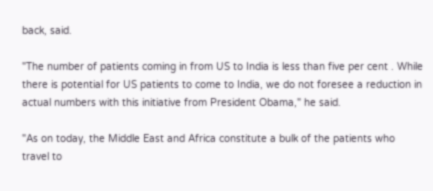back, said.

"The number of patients coming in from US to India is less than five per cent . While there is potential for US patients to come to India, we do not foresee a reduction in actual numbers with this initiative from President Obama," he said.

"As on today, the Middle East and Africa constitute a bulk of the patients who travel to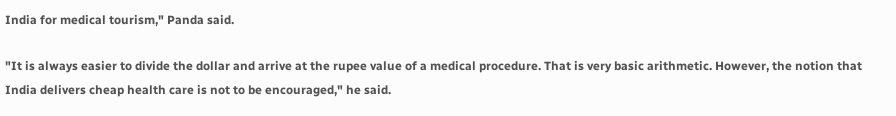India for medical tourism," Panda said.

"It is always easier to divide the dollar and arrive at the rupee value of a medical procedure. That is very basic arithmetic. However, the notion that India delivers cheap health care is not to be encouraged," he said.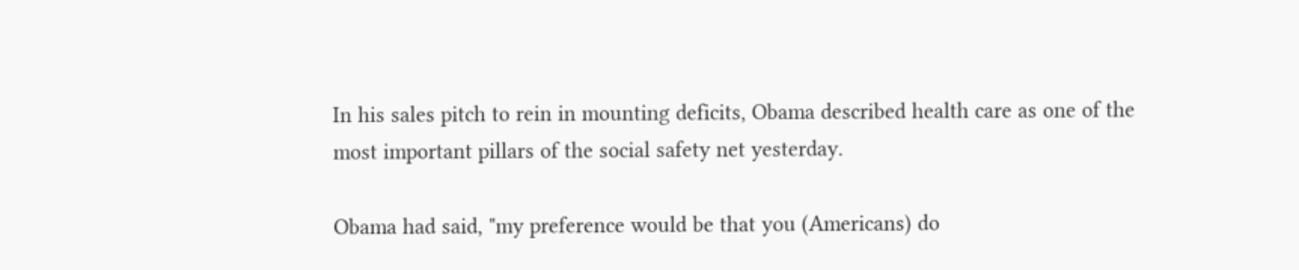In his sales pitch to rein in mounting deficits, Obama described health care as one of the most important pillars of the social safety net yesterday.

Obama had said, "my preference would be that you (Americans) do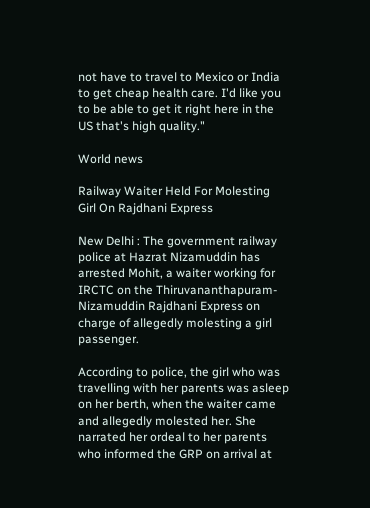not have to travel to Mexico or India to get cheap health care. I'd like you to be able to get it right here in the US that's high quality."

World news

Railway Waiter Held For Molesting Girl On Rajdhani Express

New Delhi : The government railway police at Hazrat Nizamuddin has arrested Mohit, a waiter working for IRCTC on the Thiruvananthapuram-Nizamuddin Rajdhani Express on charge of allegedly molesting a girl passenger.

According to police, the girl who was travelling with her parents was asleep on her berth, when the waiter came and allegedly molested her. She narrated her ordeal to her parents who informed the GRP on arrival at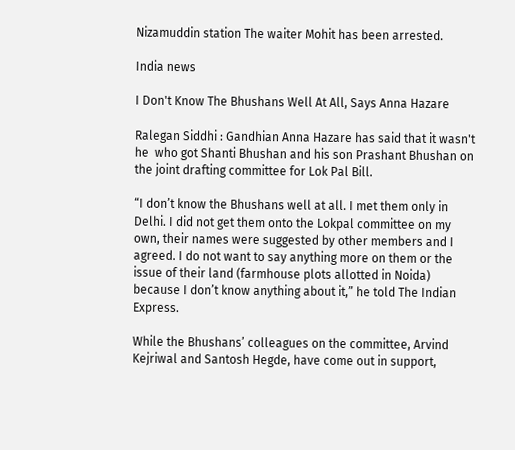Nizamuddin station The waiter Mohit has been arrested.

India news

I Don't Know The Bhushans Well At All, Says Anna Hazare

Ralegan Siddhi : Gandhian Anna Hazare has said that it wasn't he  who got Shanti Bhushan and his son Prashant Bhushan on the joint drafting committee for Lok Pal Bill.

“I don’t know the Bhushans well at all. I met them only in Delhi. I did not get them onto the Lokpal committee on my own, their names were suggested by other members and I agreed. I do not want to say anything more on them or the issue of their land (farmhouse plots allotted in Noida) because I don’t know anything about it,” he told The Indian Express.

While the Bhushans’ colleagues on the committee, Arvind Kejriwal and Santosh Hegde, have come out in support,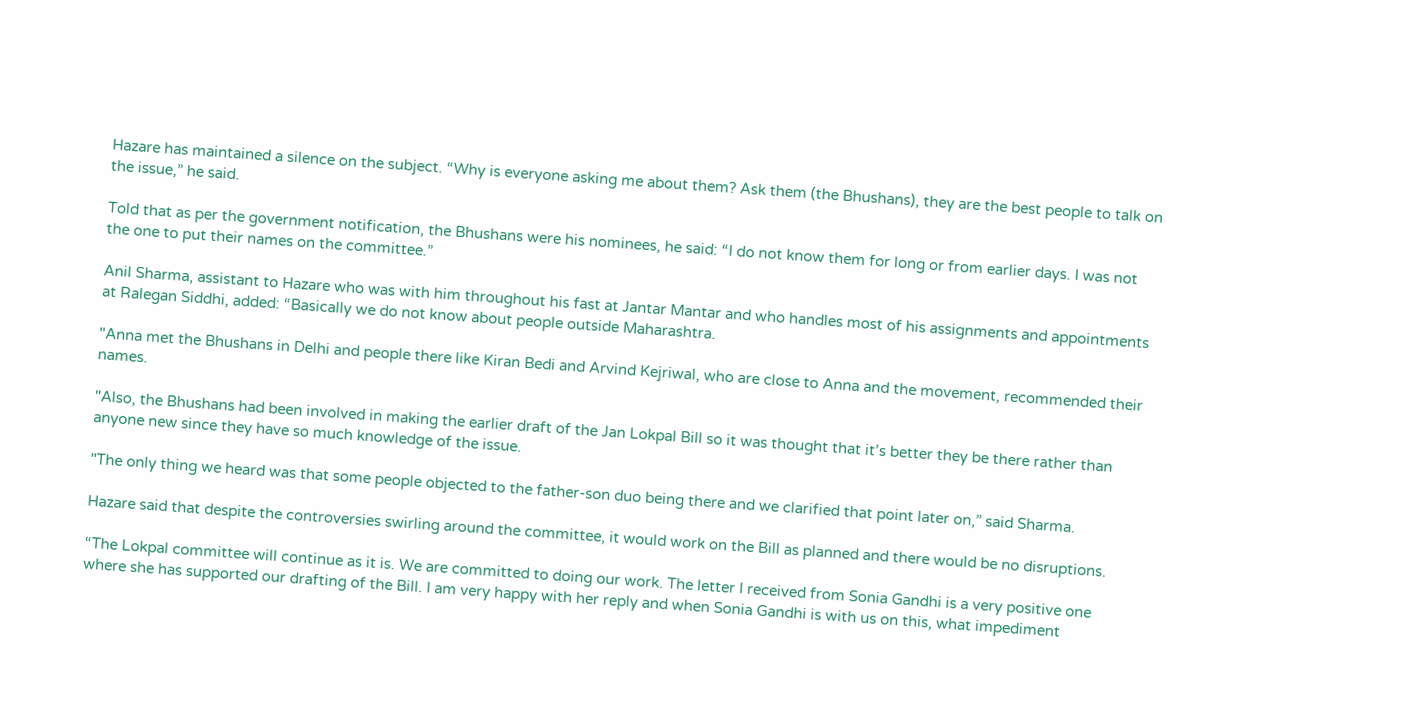Hazare has maintained a silence on the subject. “Why is everyone asking me about them? Ask them (the Bhushans), they are the best people to talk on the issue,” he said.

Told that as per the government notification, the Bhushans were his nominees, he said: “I do not know them for long or from earlier days. I was not the one to put their names on the committee.”

Anil Sharma, assistant to Hazare who was with him throughout his fast at Jantar Mantar and who handles most of his assignments and appointments at Ralegan Siddhi, added: “Basically we do not know about people outside Maharashtra.

"Anna met the Bhushans in Delhi and people there like Kiran Bedi and Arvind Kejriwal, who are close to Anna and the movement, recommended their names.

"Also, the Bhushans had been involved in making the earlier draft of the Jan Lokpal Bill so it was thought that it’s better they be there rather than anyone new since they have so much knowledge of the issue.

"The only thing we heard was that some people objected to the father-son duo being there and we clarified that point later on,” said Sharma.

Hazare said that despite the controversies swirling around the committee, it would work on the Bill as planned and there would be no disruptions.

“The Lokpal committee will continue as it is. We are committed to doing our work. The letter I received from Sonia Gandhi is a very positive one where she has supported our drafting of the Bill. I am very happy with her reply and when Sonia Gandhi is with us on this, what impediment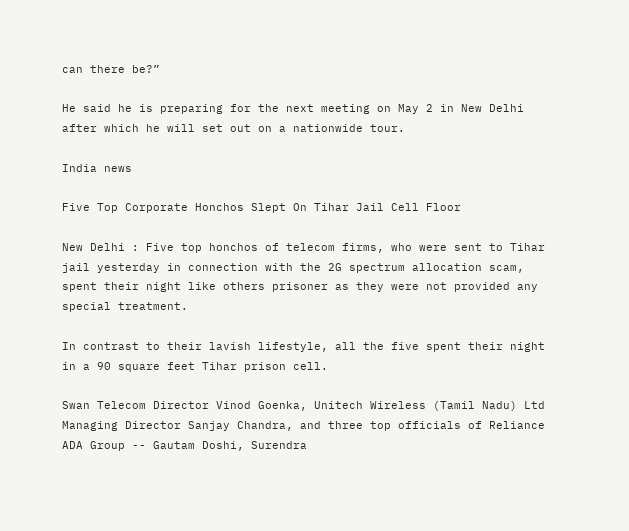can there be?”

He said he is preparing for the next meeting on May 2 in New Delhi after which he will set out on a nationwide tour.

India news

Five Top Corporate Honchos Slept On Tihar Jail Cell Floor

New Delhi : Five top honchos of telecom firms, who were sent to Tihar jail yesterday in connection with the 2G spectrum allocation scam, spent their night like others prisoner as they were not provided any special treatment.

In contrast to their lavish lifestyle, all the five spent their night in a 90 square feet Tihar prison cell.

Swan Telecom Director Vinod Goenka, Unitech Wireless (Tamil Nadu) Ltd Managing Director Sanjay Chandra, and three top officials of Reliance ADA Group -- Gautam Doshi, Surendra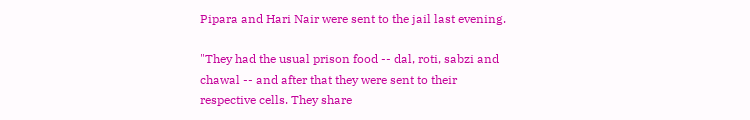Pipara and Hari Nair were sent to the jail last evening.

"They had the usual prison food -- dal, roti, sabzi and chawal -- and after that they were sent to their respective cells. They share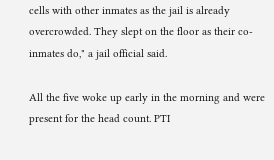cells with other inmates as the jail is already overcrowded. They slept on the floor as their co-inmates do," a jail official said.

All the five woke up early in the morning and were present for the head count. PTI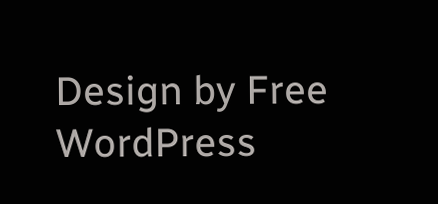Design by Free WordPress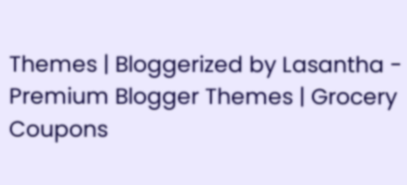Themes | Bloggerized by Lasantha - Premium Blogger Themes | Grocery Coupons